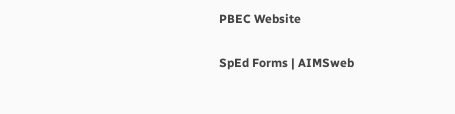PBEC Website

SpEd Forms | AIMSweb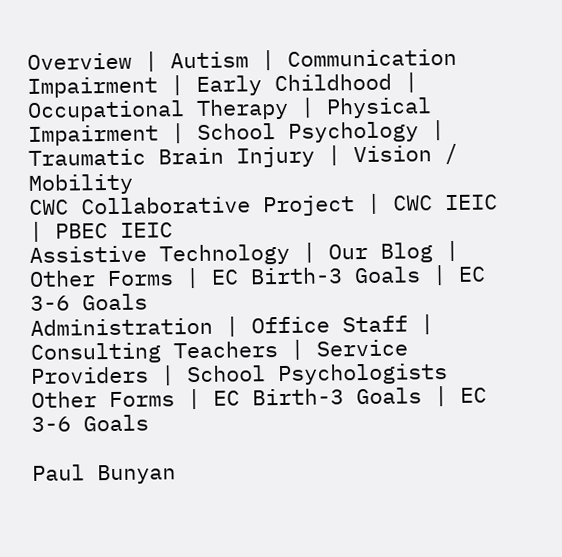Overview | Autism | Communication Impairment | Early Childhood | Occupational Therapy | Physical Impairment | School Psychology | Traumatic Brain Injury | Vision / Mobility
CWC Collaborative Project | CWC IEIC | PBEC IEIC
Assistive Technology | Our Blog | Other Forms | EC Birth-3 Goals | EC 3-6 Goals
Administration | Office Staff | Consulting Teachers | Service Providers | School Psychologists
Other Forms | EC Birth-3 Goals | EC 3-6 Goals

Paul Bunyan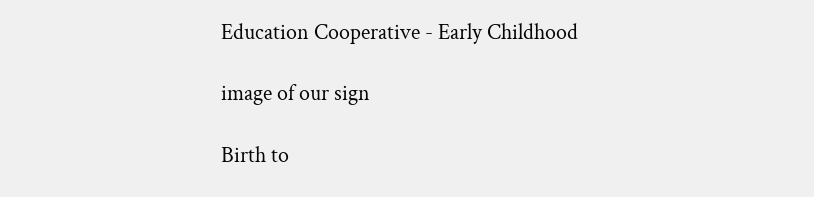Education Cooperative - Early Childhood

image of our sign

Birth to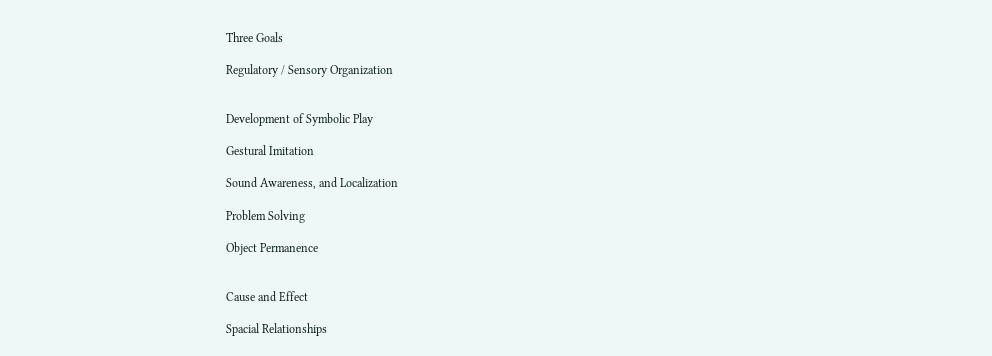Three Goals

Regulatory / Sensory Organization


Development of Symbolic Play

Gestural Imitation

Sound Awareness, and Localization

Problem Solving

Object Permanence


Cause and Effect

Spacial Relationships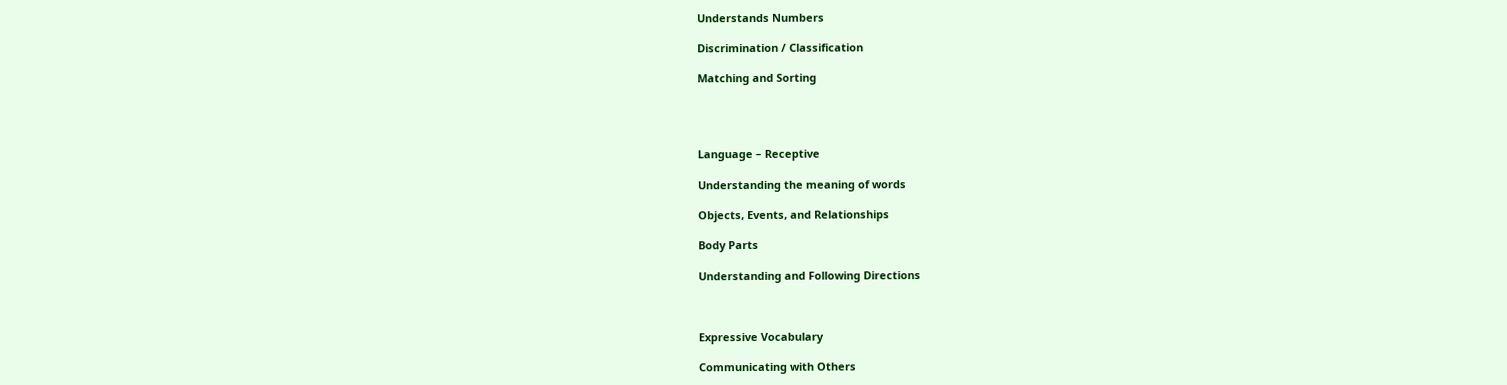Understands Numbers

Discrimination / Classification

Matching and Sorting




Language – Receptive

Understanding the meaning of words

Objects, Events, and Relationships

Body Parts

Understanding and Following Directions



Expressive Vocabulary

Communicating with Others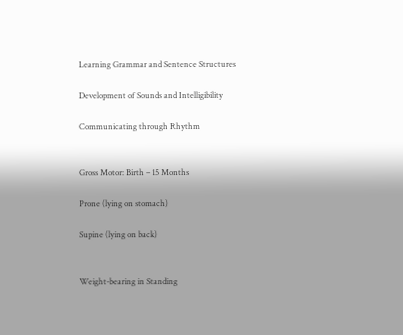Learning Grammar and Sentence Structures

Development of Sounds and Intelligibility

Communicating through Rhythm


Gross Motor: Birth – 15 Months

Prone (lying on stomach)

Supine (lying on back)


Weight-bearing in Standing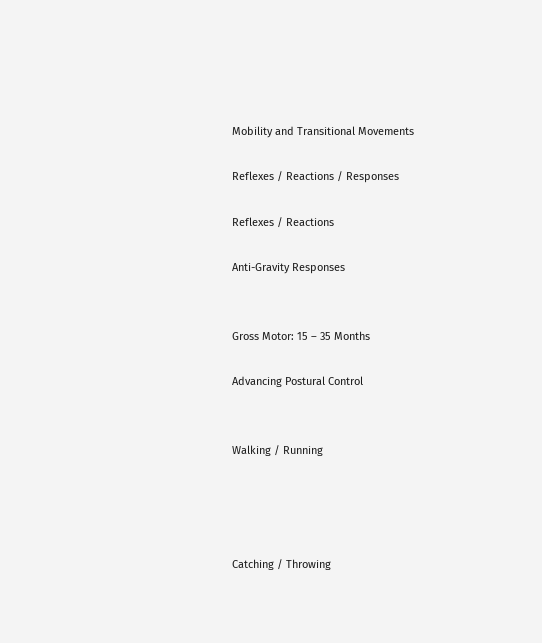Mobility and Transitional Movements

Reflexes / Reactions / Responses

Reflexes / Reactions

Anti-Gravity Responses


Gross Motor: 15 – 35 Months

Advancing Postural Control


Walking / Running




Catching / Throwing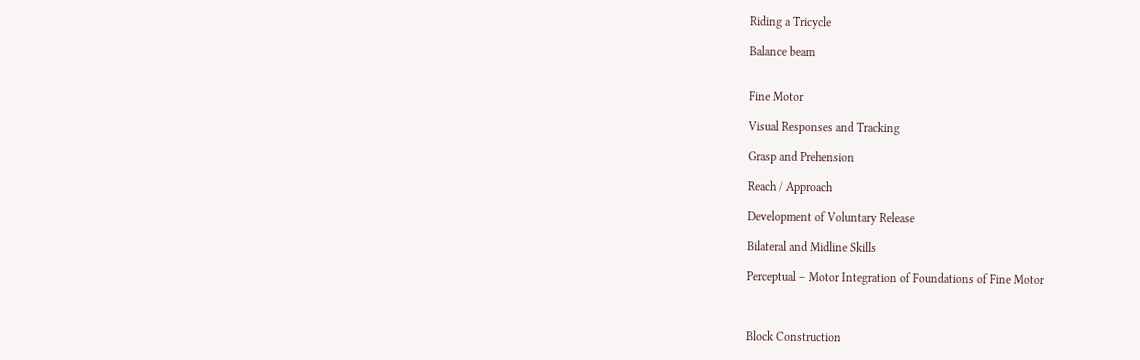Riding a Tricycle

Balance beam


Fine Motor

Visual Responses and Tracking

Grasp and Prehension

Reach / Approach

Development of Voluntary Release

Bilateral and Midline Skills

Perceptual – Motor Integration of Foundations of Fine Motor



Block Construction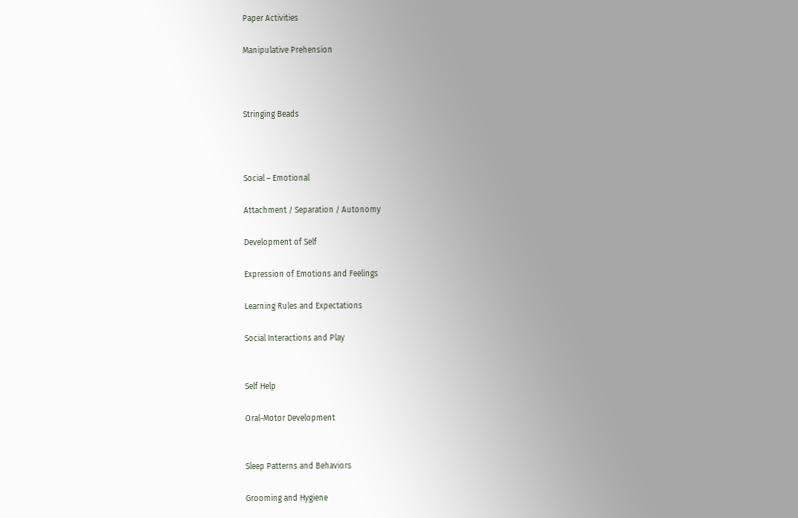Paper Activities

Manipulative Prehension



Stringing Beads



Social – Emotional

Attachment / Separation / Autonomy

Development of Self

Expression of Emotions and Feelings

Learning Rules and Expectations

Social Interactions and Play


Self Help

Oral-Motor Development


Sleep Patterns and Behaviors

Grooming and Hygiene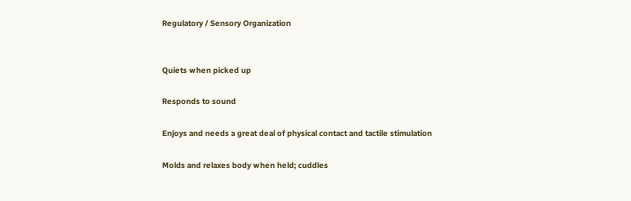Regulatory / Sensory Organization


Quiets when picked up

Responds to sound

Enjoys and needs a great deal of physical contact and tactile stimulation

Molds and relaxes body when held; cuddles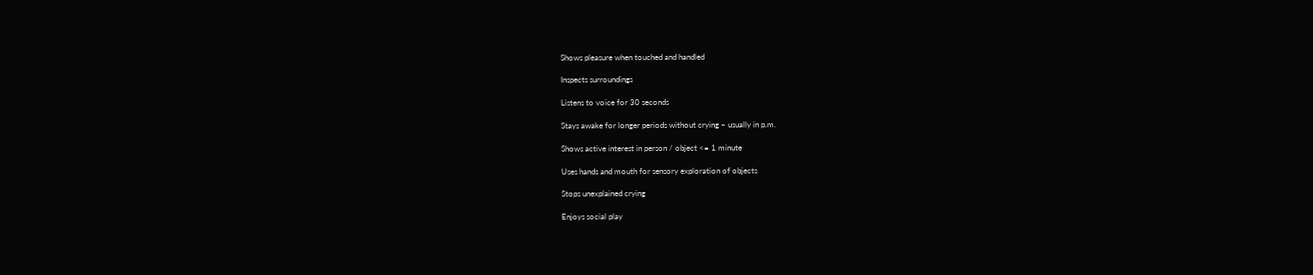Shows pleasure when touched and handled

Inspects surroundings

Listens to voice for 30 seconds

Stays awake for longer periods without crying – usually in p.m.

Shows active interest in person / object <= 1 minute

Uses hands and mouth for sensory exploration of objects

Stops unexplained crying

Enjoys social play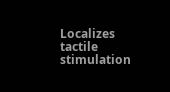Localizes tactile stimulation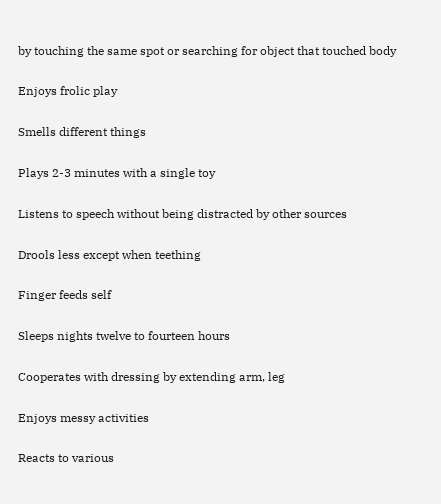by touching the same spot or searching for object that touched body

Enjoys frolic play

Smells different things

Plays 2-3 minutes with a single toy

Listens to speech without being distracted by other sources

Drools less except when teething

Finger feeds self

Sleeps nights twelve to fourteen hours

Cooperates with dressing by extending arm, leg

Enjoys messy activities

Reacts to various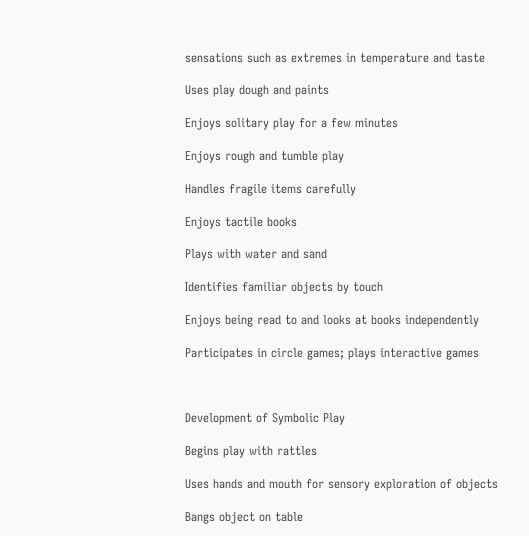sensations such as extremes in temperature and taste

Uses play dough and paints

Enjoys solitary play for a few minutes

Enjoys rough and tumble play

Handles fragile items carefully

Enjoys tactile books

Plays with water and sand

Identifies familiar objects by touch

Enjoys being read to and looks at books independently

Participates in circle games; plays interactive games



Development of Symbolic Play

Begins play with rattles

Uses hands and mouth for sensory exploration of objects

Bangs object on table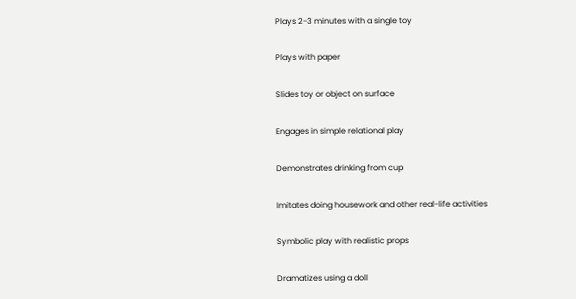Plays 2-3 minutes with a single toy

Plays with paper

Slides toy or object on surface

Engages in simple relational play

Demonstrates drinking from cup

Imitates doing housework and other real-life activities

Symbolic play with realistic props

Dramatizes using a doll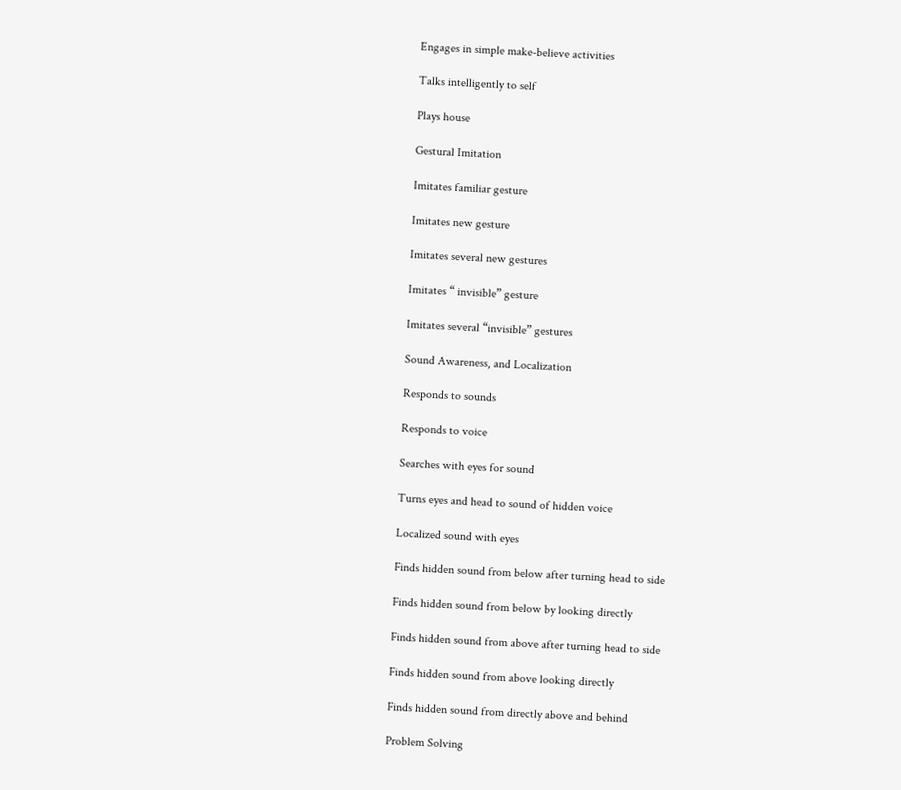Engages in simple make-believe activities

Talks intelligently to self

Plays house

Gestural Imitation

Imitates familiar gesture

Imitates new gesture

Imitates several new gestures

Imitates “ invisible” gesture

Imitates several “invisible” gestures

Sound Awareness, and Localization

Responds to sounds

Responds to voice

Searches with eyes for sound

Turns eyes and head to sound of hidden voice

Localized sound with eyes

Finds hidden sound from below after turning head to side

Finds hidden sound from below by looking directly

Finds hidden sound from above after turning head to side

Finds hidden sound from above looking directly

Finds hidden sound from directly above and behind

Problem Solving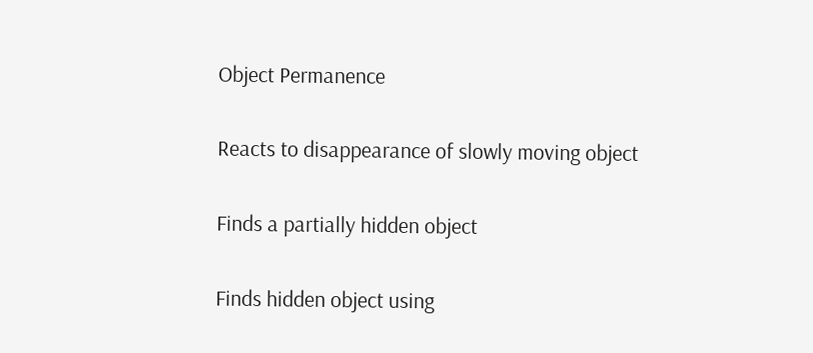Object Permanence

Reacts to disappearance of slowly moving object

Finds a partially hidden object

Finds hidden object using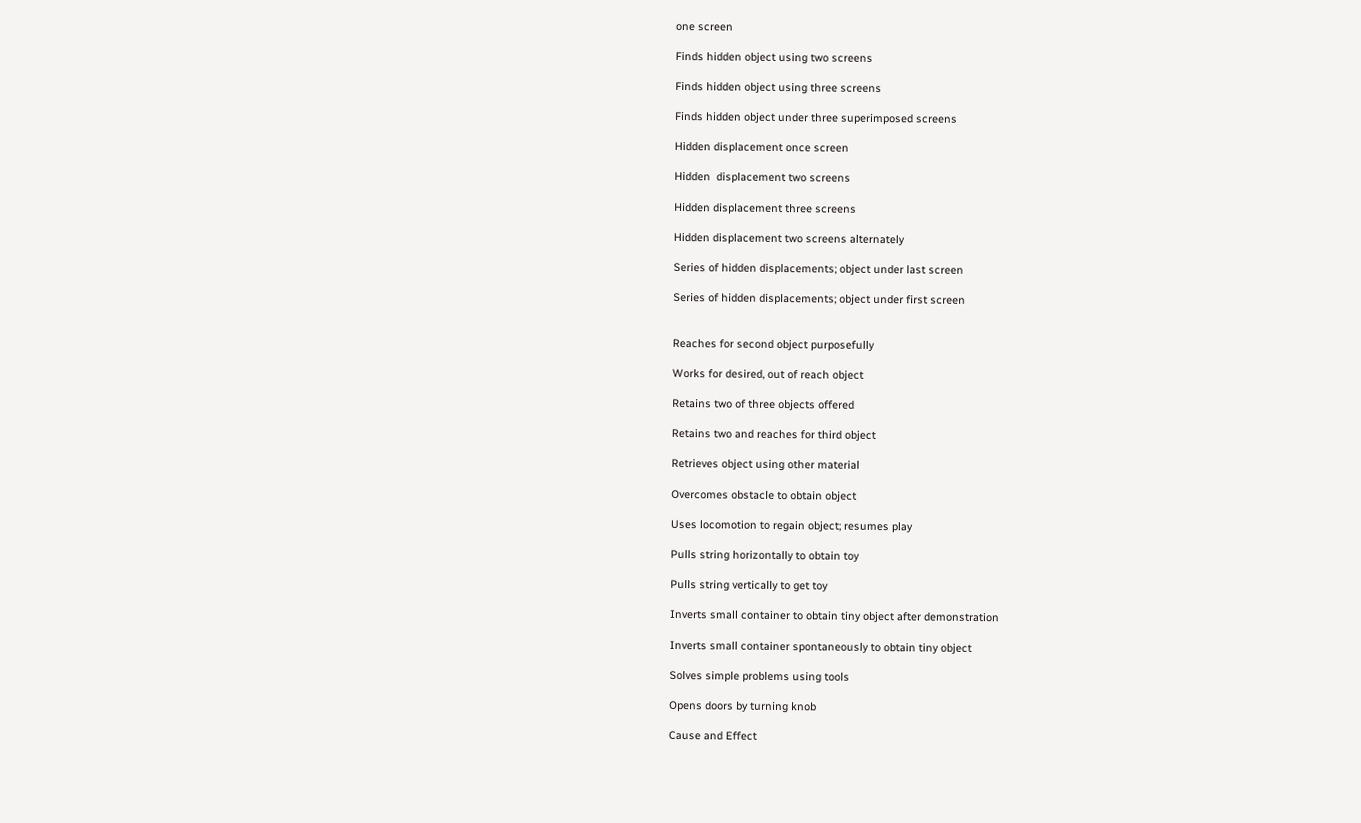one screen

Finds hidden object using two screens

Finds hidden object using three screens

Finds hidden object under three superimposed screens

Hidden displacement once screen

Hidden  displacement two screens

Hidden displacement three screens

Hidden displacement two screens alternately

Series of hidden displacements; object under last screen

Series of hidden displacements; object under first screen


Reaches for second object purposefully

Works for desired, out of reach object

Retains two of three objects offered

Retains two and reaches for third object

Retrieves object using other material

Overcomes obstacle to obtain object

Uses locomotion to regain object; resumes play

Pulls string horizontally to obtain toy

Pulls string vertically to get toy

Inverts small container to obtain tiny object after demonstration

Inverts small container spontaneously to obtain tiny object

Solves simple problems using tools

Opens doors by turning knob

Cause and Effect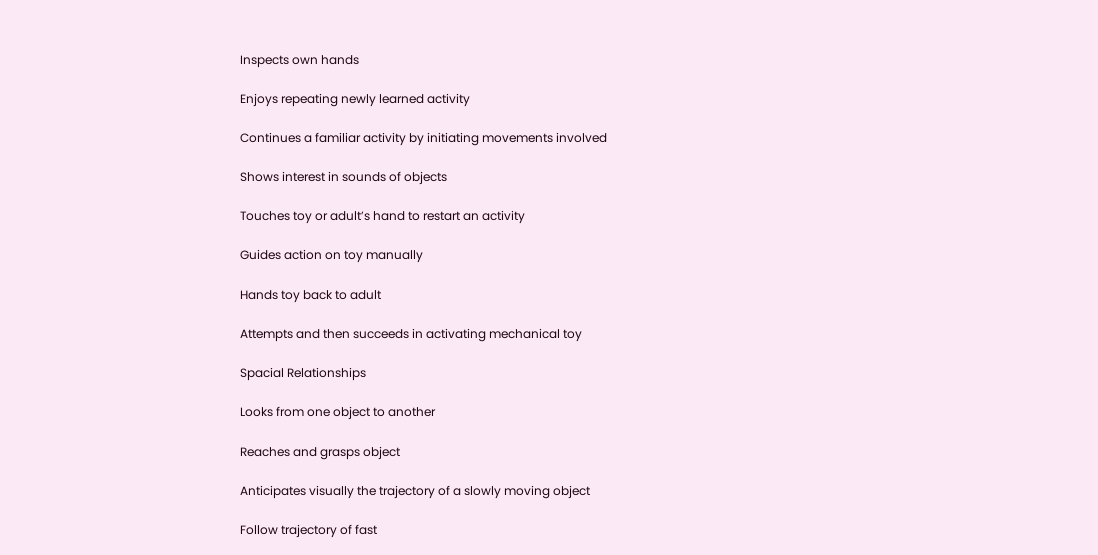Inspects own hands

Enjoys repeating newly learned activity

Continues a familiar activity by initiating movements involved

Shows interest in sounds of objects

Touches toy or adult’s hand to restart an activity

Guides action on toy manually

Hands toy back to adult

Attempts and then succeeds in activating mechanical toy

Spacial Relationships

Looks from one object to another

Reaches and grasps object

Anticipates visually the trajectory of a slowly moving object

Follow trajectory of fast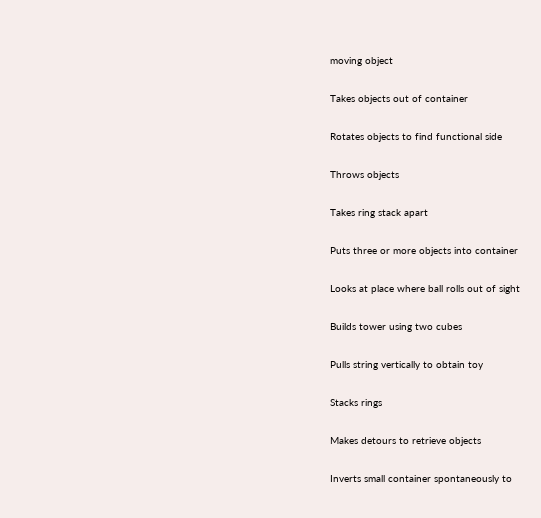moving object

Takes objects out of container

Rotates objects to find functional side

Throws objects

Takes ring stack apart

Puts three or more objects into container

Looks at place where ball rolls out of sight

Builds tower using two cubes

Pulls string vertically to obtain toy

Stacks rings

Makes detours to retrieve objects

Inverts small container spontaneously to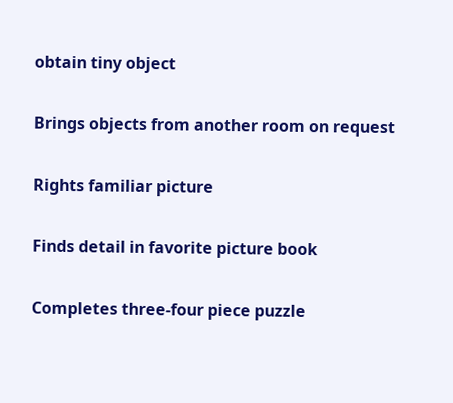obtain tiny object

Brings objects from another room on request

Rights familiar picture

Finds detail in favorite picture book

Completes three-four piece puzzle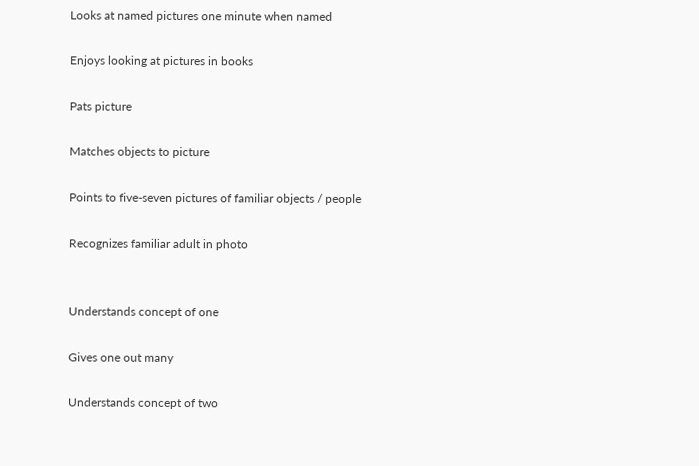Looks at named pictures one minute when named

Enjoys looking at pictures in books

Pats picture

Matches objects to picture

Points to five-seven pictures of familiar objects / people

Recognizes familiar adult in photo


Understands concept of one

Gives one out many

Understands concept of two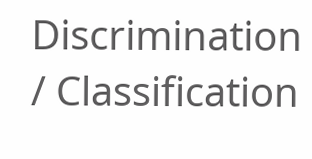Discrimination / Classification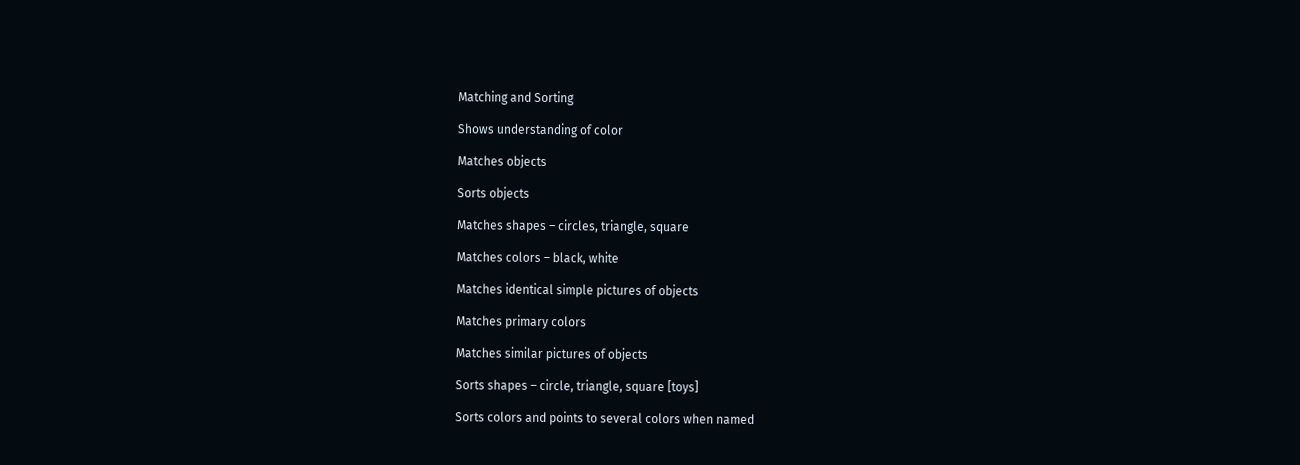Matching and Sorting

Shows understanding of color

Matches objects

Sorts objects

Matches shapes – circles, triangle, square

Matches colors – black, white

Matches identical simple pictures of objects

Matches primary colors

Matches similar pictures of objects

Sorts shapes – circle, triangle, square [toys]

Sorts colors and points to several colors when named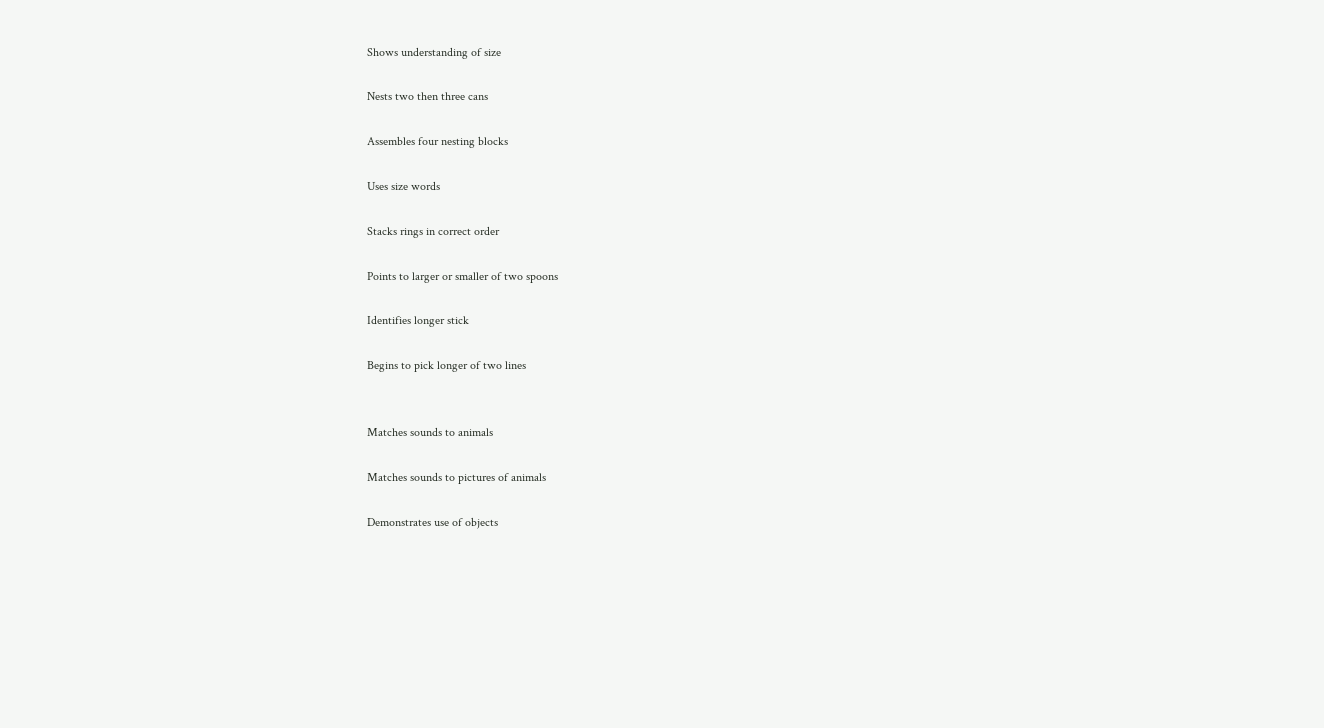Shows understanding of size

Nests two then three cans

Assembles four nesting blocks

Uses size words

Stacks rings in correct order

Points to larger or smaller of two spoons

Identifies longer stick

Begins to pick longer of two lines


Matches sounds to animals

Matches sounds to pictures of animals

Demonstrates use of objects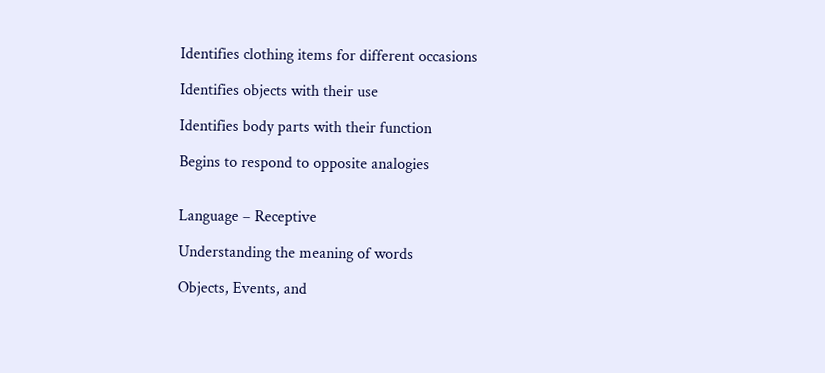Identifies clothing items for different occasions

Identifies objects with their use

Identifies body parts with their function

Begins to respond to opposite analogies


Language – Receptive

Understanding the meaning of words

Objects, Events, and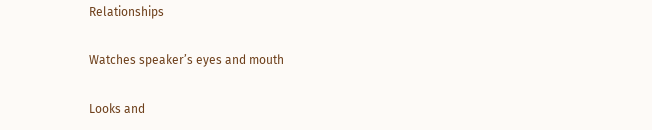Relationships

Watches speaker’s eyes and mouth

Looks and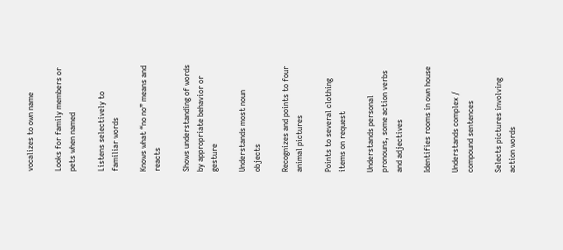vocalizes to own name

Looks for family members or pets when named

Listens selectively to familiar words

Knows what “no no” means and reacts

Shows understanding of words by appropriate behavior or gesture

Understands most noun objects

Recognizes and points to four animal pictures

Points to several clothing items on request

Understands personal pronouns, some action verbs and adjectives

Identifies rooms in own house

Understands complex / compound sentences

Selects pictures involving action words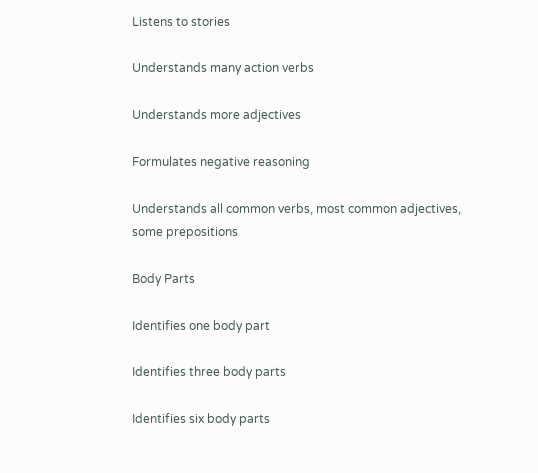Listens to stories

Understands many action verbs

Understands more adjectives

Formulates negative reasoning

Understands all common verbs, most common adjectives, some prepositions

Body Parts

Identifies one body part

Identifies three body parts

Identifies six body parts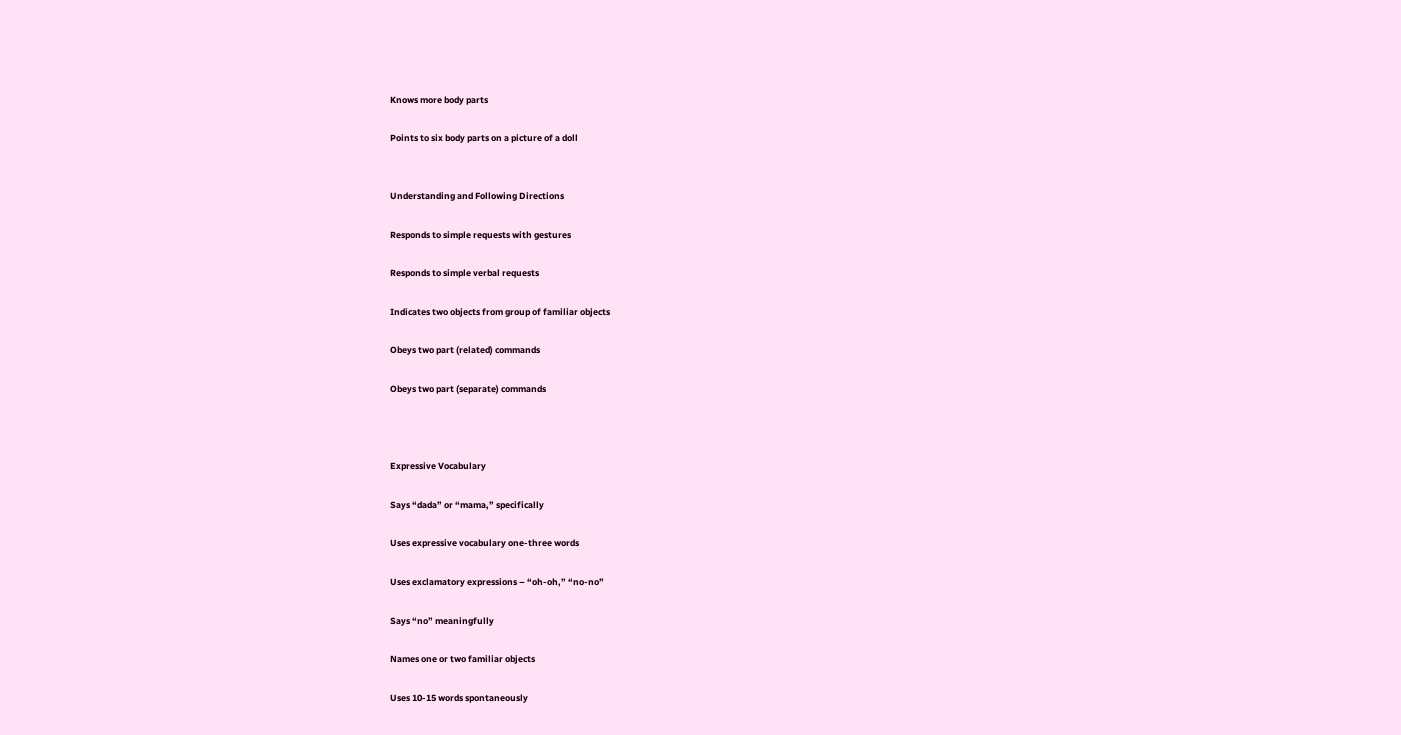Knows more body parts

Points to six body parts on a picture of a doll


Understanding and Following Directions

Responds to simple requests with gestures

Responds to simple verbal requests

Indicates two objects from group of familiar objects

Obeys two part (related) commands

Obeys two part (separate) commands



Expressive Vocabulary

Says “dada” or “mama,” specifically

Uses expressive vocabulary one-three words

Uses exclamatory expressions – “oh-oh,” “no-no”

Says “no” meaningfully

Names one or two familiar objects

Uses 10-15 words spontaneously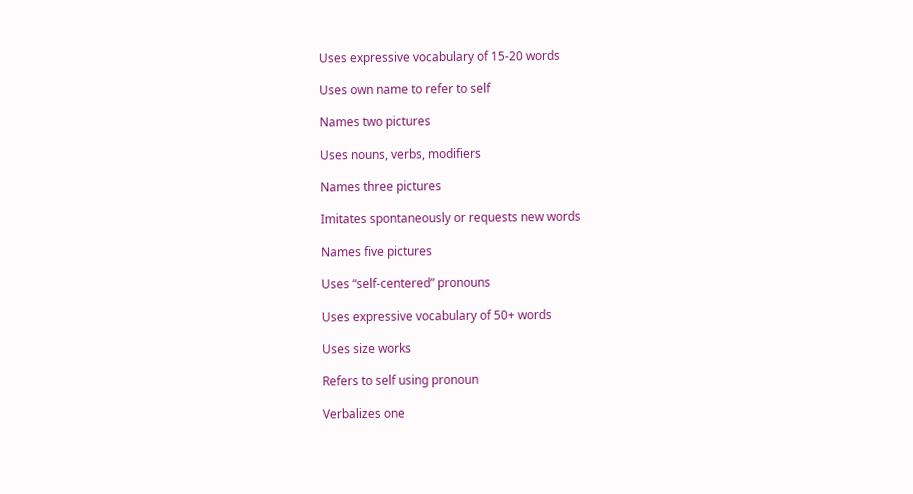Uses expressive vocabulary of 15-20 words

Uses own name to refer to self

Names two pictures

Uses nouns, verbs, modifiers

Names three pictures

Imitates spontaneously or requests new words

Names five pictures

Uses “self-centered” pronouns

Uses expressive vocabulary of 50+ words

Uses size works

Refers to self using pronoun

Verbalizes one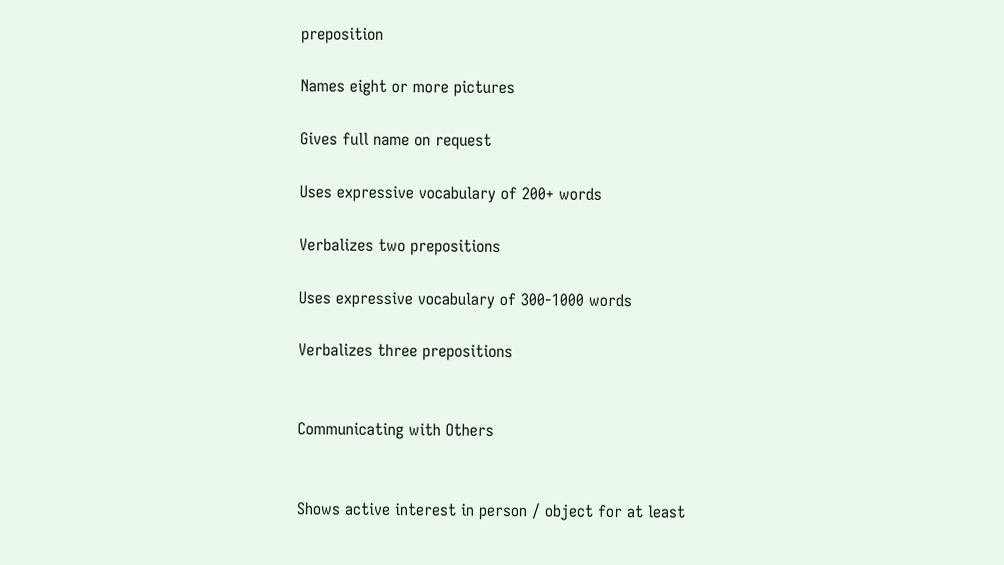preposition

Names eight or more pictures

Gives full name on request

Uses expressive vocabulary of 200+ words

Verbalizes two prepositions

Uses expressive vocabulary of 300-1000 words

Verbalizes three prepositions


Communicating with Others


Shows active interest in person / object for at least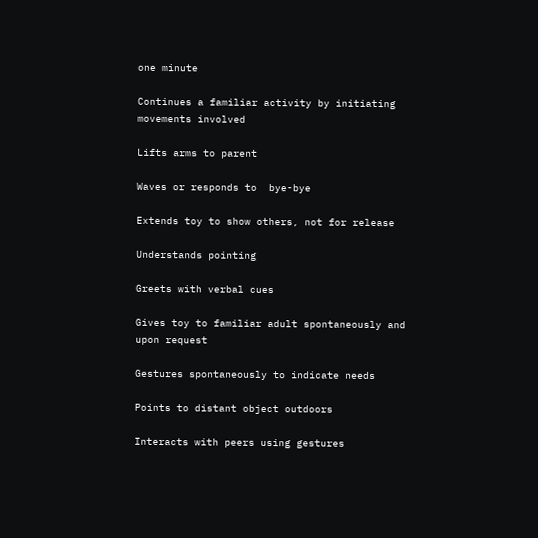one minute

Continues a familiar activity by initiating movements involved

Lifts arms to parent

Waves or responds to  bye-bye

Extends toy to show others, not for release

Understands pointing

Greets with verbal cues

Gives toy to familiar adult spontaneously and upon request

Gestures spontaneously to indicate needs

Points to distant object outdoors

Interacts with peers using gestures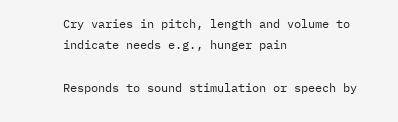Cry varies in pitch, length and volume to  indicate needs e.g., hunger pain

Responds to sound stimulation or speech by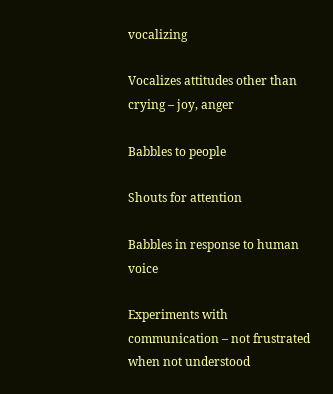vocalizing

Vocalizes attitudes other than crying – joy, anger

Babbles to people

Shouts for attention

Babbles in response to human voice

Experiments with communication – not frustrated when not understood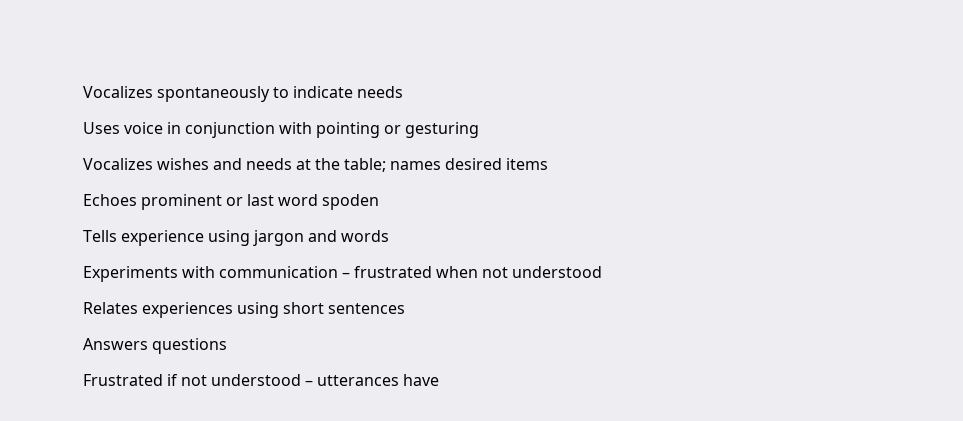Vocalizes spontaneously to indicate needs

Uses voice in conjunction with pointing or gesturing

Vocalizes wishes and needs at the table; names desired items

Echoes prominent or last word spoden

Tells experience using jargon and words

Experiments with communication – frustrated when not understood

Relates experiences using short sentences

Answers questions

Frustrated if not understood – utterances have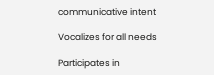communicative intent

Vocalizes for all needs

Participates in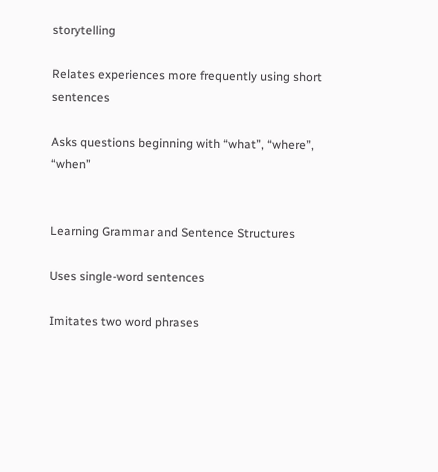storytelling

Relates experiences more frequently using short sentences

Asks questions beginning with “what”, “where”, “when”


Learning Grammar and Sentence Structures

Uses single-word sentences

Imitates two word phrases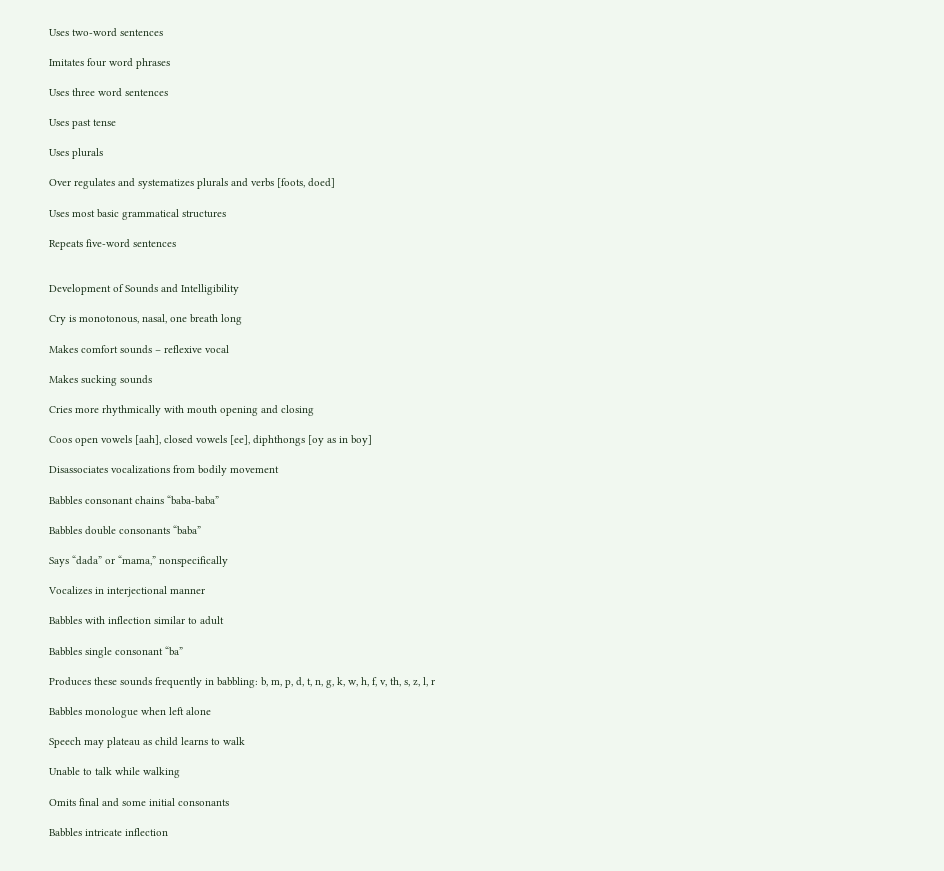Uses two-word sentences

Imitates four word phrases

Uses three word sentences

Uses past tense

Uses plurals

Over regulates and systematizes plurals and verbs [foots, doed]

Uses most basic grammatical structures

Repeats five-word sentences


Development of Sounds and Intelligibility

Cry is monotonous, nasal, one breath long

Makes comfort sounds – reflexive vocal

Makes sucking sounds

Cries more rhythmically with mouth opening and closing

Coos open vowels [aah], closed vowels [ee], diphthongs [oy as in boy]

Disassociates vocalizations from bodily movement

Babbles consonant chains “baba-baba”

Babbles double consonants “baba”

Says “dada” or “mama,” nonspecifically

Vocalizes in interjectional manner

Babbles with inflection similar to adult

Babbles single consonant “ba”

Produces these sounds frequently in babbling: b, m, p, d, t, n, g, k, w, h, f, v, th, s, z, l, r

Babbles monologue when left alone

Speech may plateau as child learns to walk

Unable to talk while walking

Omits final and some initial consonants

Babbles intricate inflection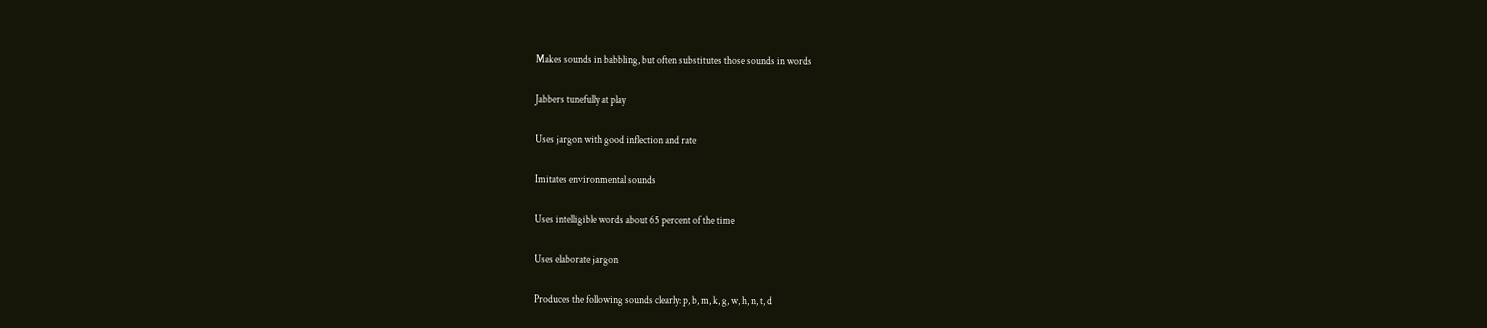Makes sounds in babbling, but often substitutes those sounds in words

Jabbers tunefully at play

Uses jargon with good inflection and rate

Imitates environmental sounds

Uses intelligible words about 65 percent of the time

Uses elaborate jargon

Produces the following sounds clearly: p, b, m, k, g, w, h, n, t, d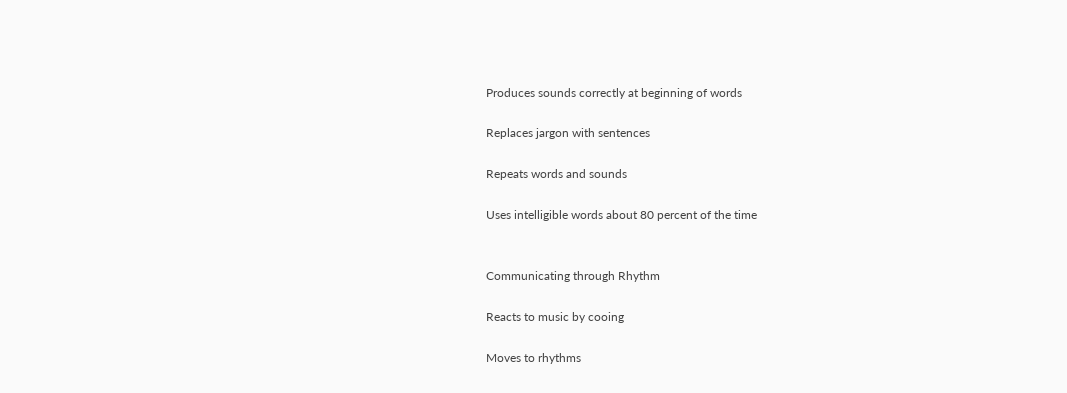Produces sounds correctly at beginning of words

Replaces jargon with sentences

Repeats words and sounds

Uses intelligible words about 80 percent of the time


Communicating through Rhythm

Reacts to music by cooing

Moves to rhythms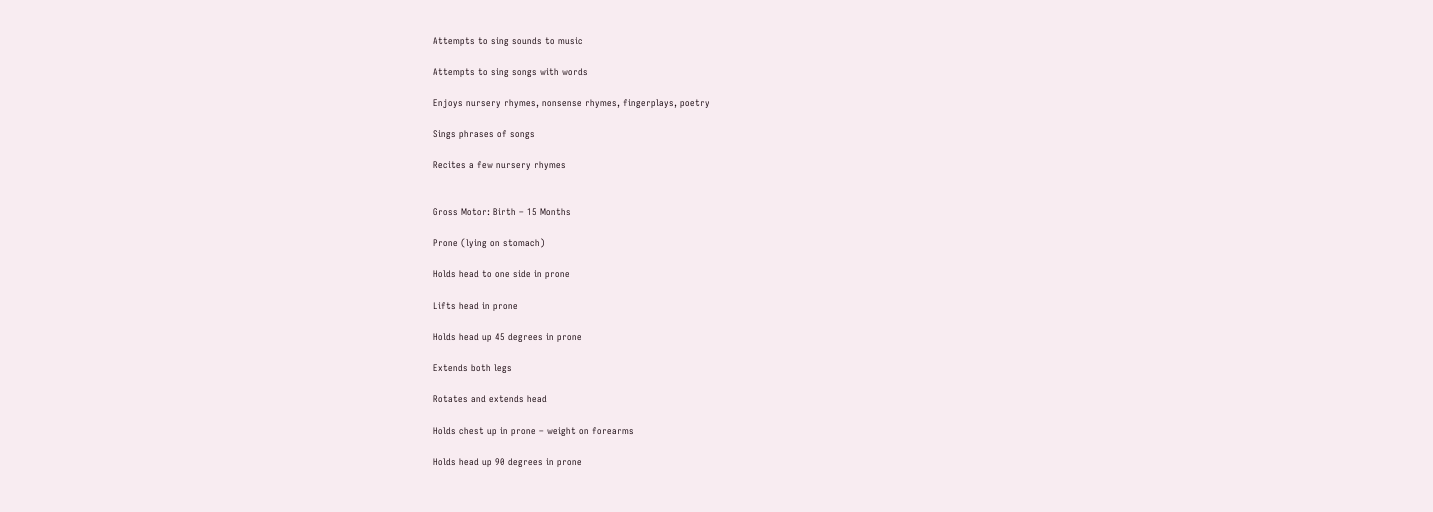Attempts to sing sounds to music

Attempts to sing songs with words

Enjoys nursery rhymes, nonsense rhymes, fingerplays, poetry

Sings phrases of songs

Recites a few nursery rhymes


Gross Motor: Birth – 15 Months

Prone (lying on stomach)

Holds head to one side in prone

Lifts head in prone

Holds head up 45 degrees in prone

Extends both legs

Rotates and extends head

Holds chest up in prone – weight on forearms

Holds head up 90 degrees in prone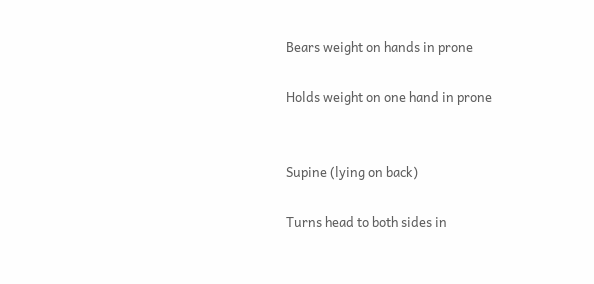Bears weight on hands in prone

Holds weight on one hand in prone


Supine (lying on back)

Turns head to both sides in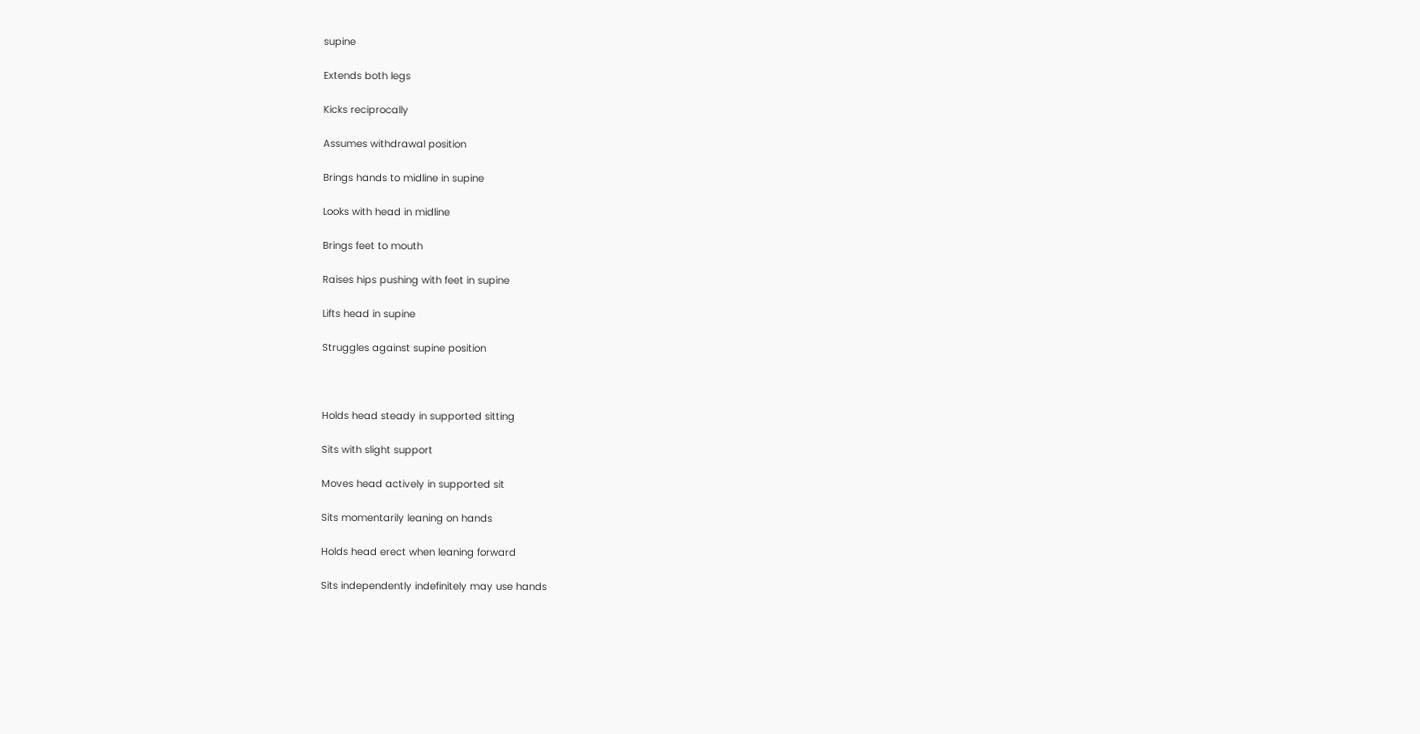supine

Extends both legs

Kicks reciprocally

Assumes withdrawal position

Brings hands to midline in supine

Looks with head in midline

Brings feet to mouth

Raises hips pushing with feet in supine

Lifts head in supine

Struggles against supine position



Holds head steady in supported sitting

Sits with slight support

Moves head actively in supported sit

Sits momentarily leaning on hands

Holds head erect when leaning forward

Sits independently indefinitely may use hands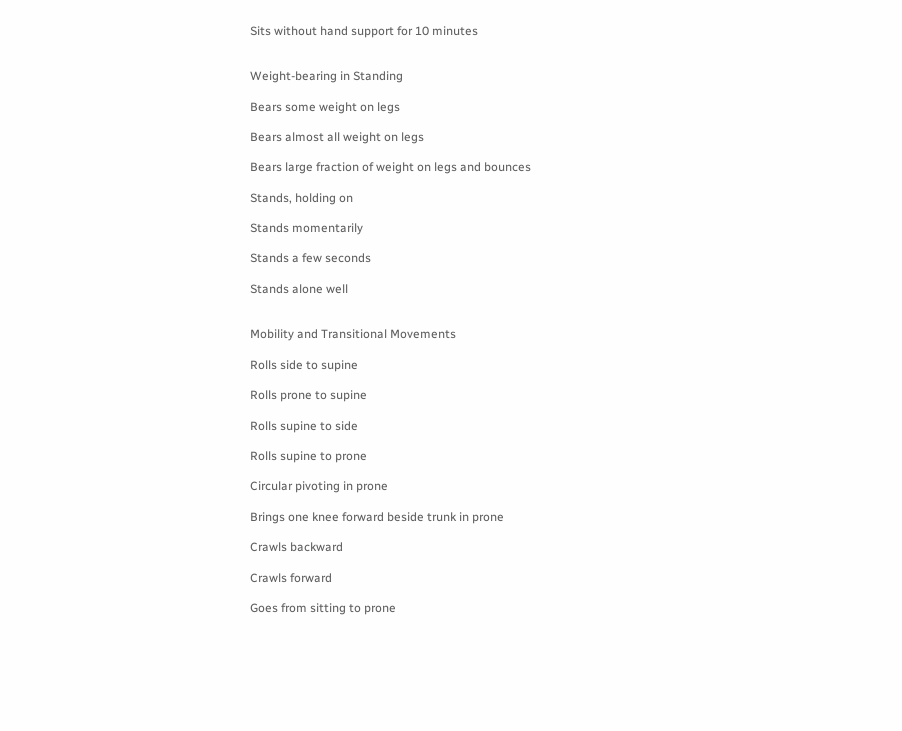Sits without hand support for 10 minutes


Weight-bearing in Standing

Bears some weight on legs

Bears almost all weight on legs

Bears large fraction of weight on legs and bounces

Stands, holding on

Stands momentarily

Stands a few seconds

Stands alone well


Mobility and Transitional Movements

Rolls side to supine

Rolls prone to supine

Rolls supine to side

Rolls supine to prone

Circular pivoting in prone

Brings one knee forward beside trunk in prone

Crawls backward

Crawls forward

Goes from sitting to prone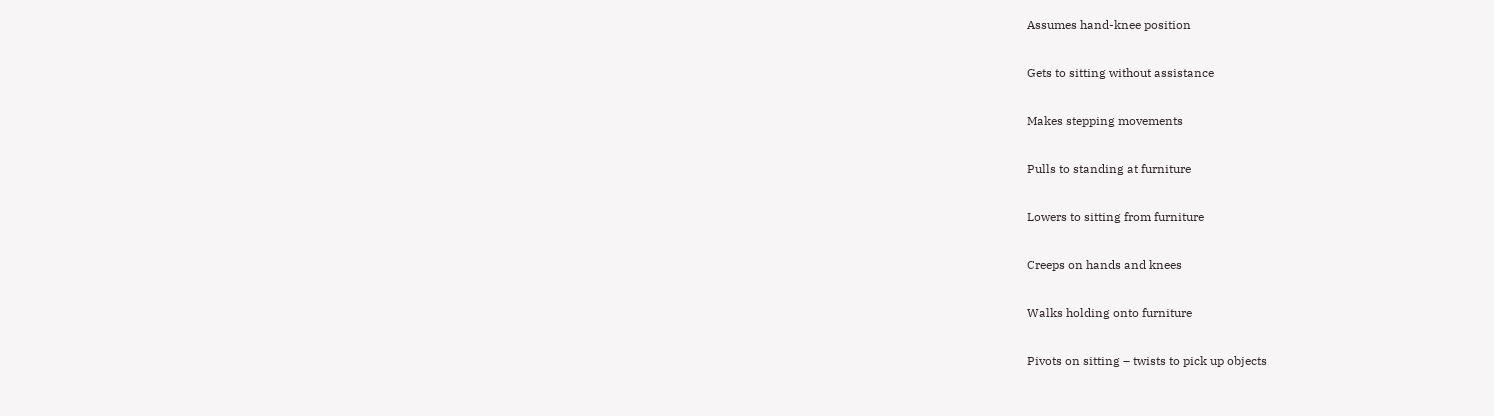Assumes hand-knee position

Gets to sitting without assistance

Makes stepping movements

Pulls to standing at furniture

Lowers to sitting from furniture

Creeps on hands and knees

Walks holding onto furniture

Pivots on sitting – twists to pick up objects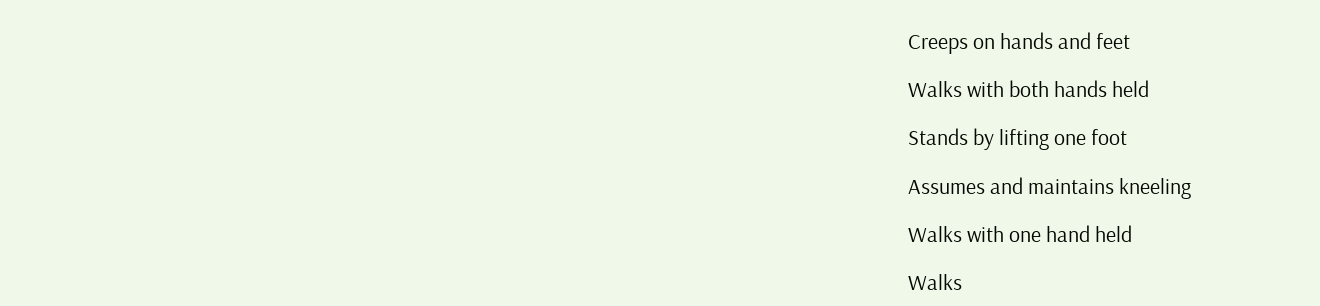Creeps on hands and feet

Walks with both hands held

Stands by lifting one foot

Assumes and maintains kneeling

Walks with one hand held

Walks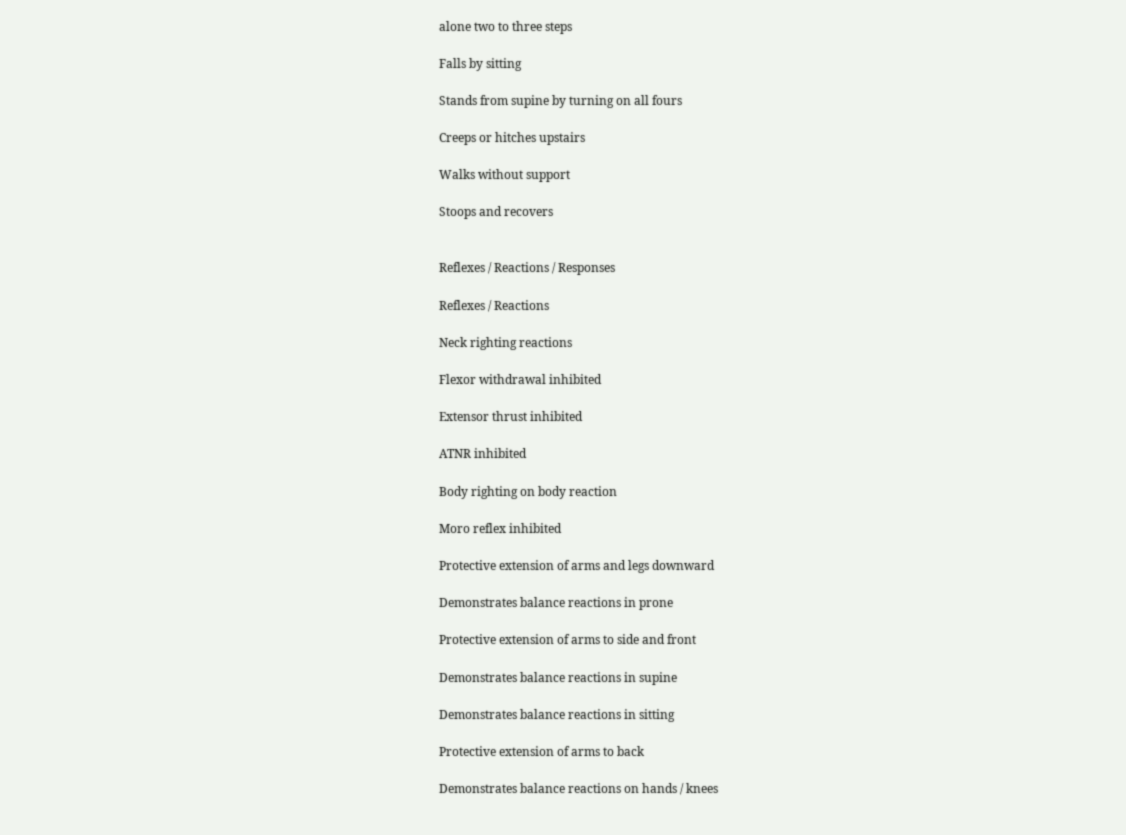alone two to three steps

Falls by sitting

Stands from supine by turning on all fours

Creeps or hitches upstairs

Walks without support

Stoops and recovers


Reflexes / Reactions / Responses

Reflexes / Reactions

Neck righting reactions

Flexor withdrawal inhibited

Extensor thrust inhibited

ATNR inhibited

Body righting on body reaction

Moro reflex inhibited

Protective extension of arms and legs downward

Demonstrates balance reactions in prone

Protective extension of arms to side and front

Demonstrates balance reactions in supine

Demonstrates balance reactions in sitting

Protective extension of arms to back

Demonstrates balance reactions on hands / knees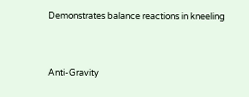Demonstrates balance reactions in kneeling


Anti-Gravity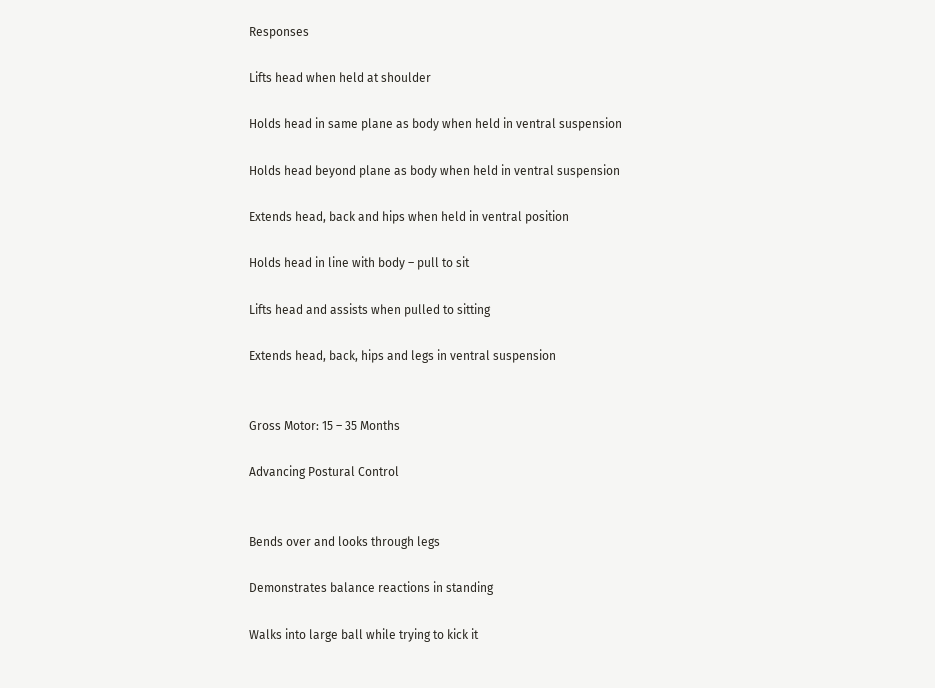Responses

Lifts head when held at shoulder

Holds head in same plane as body when held in ventral suspension

Holds head beyond plane as body when held in ventral suspension

Extends head, back and hips when held in ventral position

Holds head in line with body – pull to sit

Lifts head and assists when pulled to sitting

Extends head, back, hips and legs in ventral suspension


Gross Motor: 15 – 35 Months

Advancing Postural Control


Bends over and looks through legs

Demonstrates balance reactions in standing

Walks into large ball while trying to kick it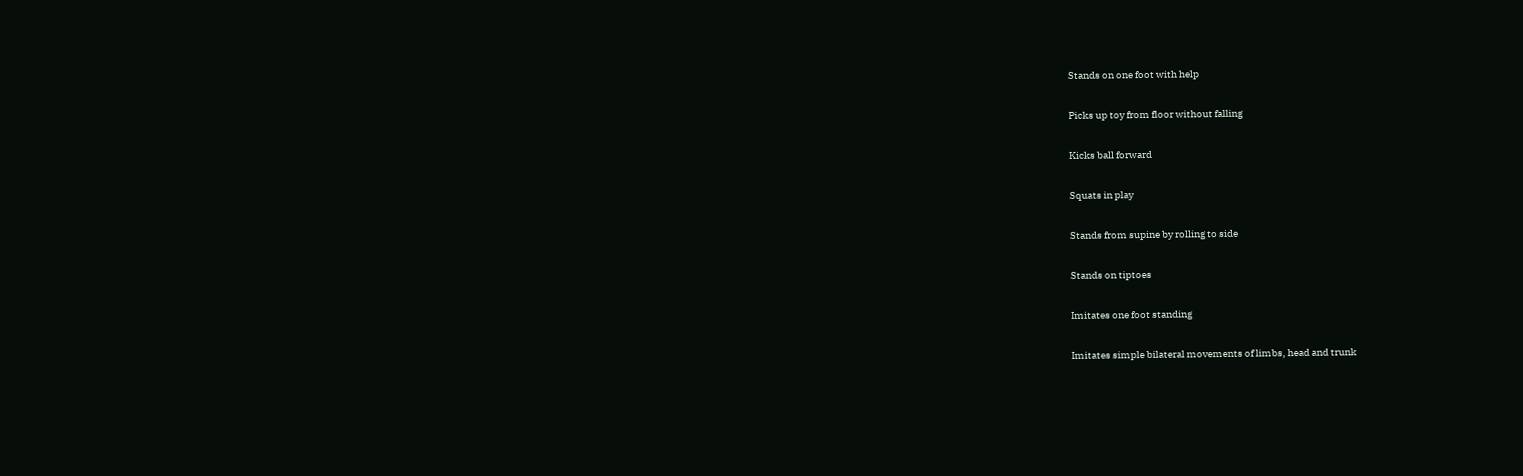Stands on one foot with help

Picks up toy from floor without falling

Kicks ball forward

Squats in play

Stands from supine by rolling to side

Stands on tiptoes

Imitates one foot standing

Imitates simple bilateral movements of limbs, head and trunk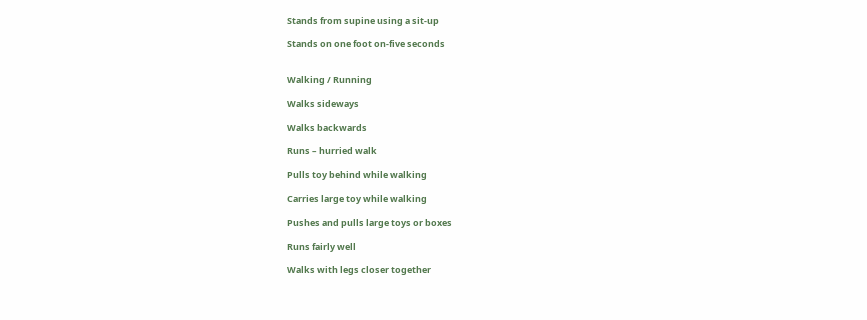Stands from supine using a sit-up

Stands on one foot on-five seconds


Walking / Running

Walks sideways

Walks backwards

Runs – hurried walk

Pulls toy behind while walking

Carries large toy while walking

Pushes and pulls large toys or boxes

Runs fairly well

Walks with legs closer together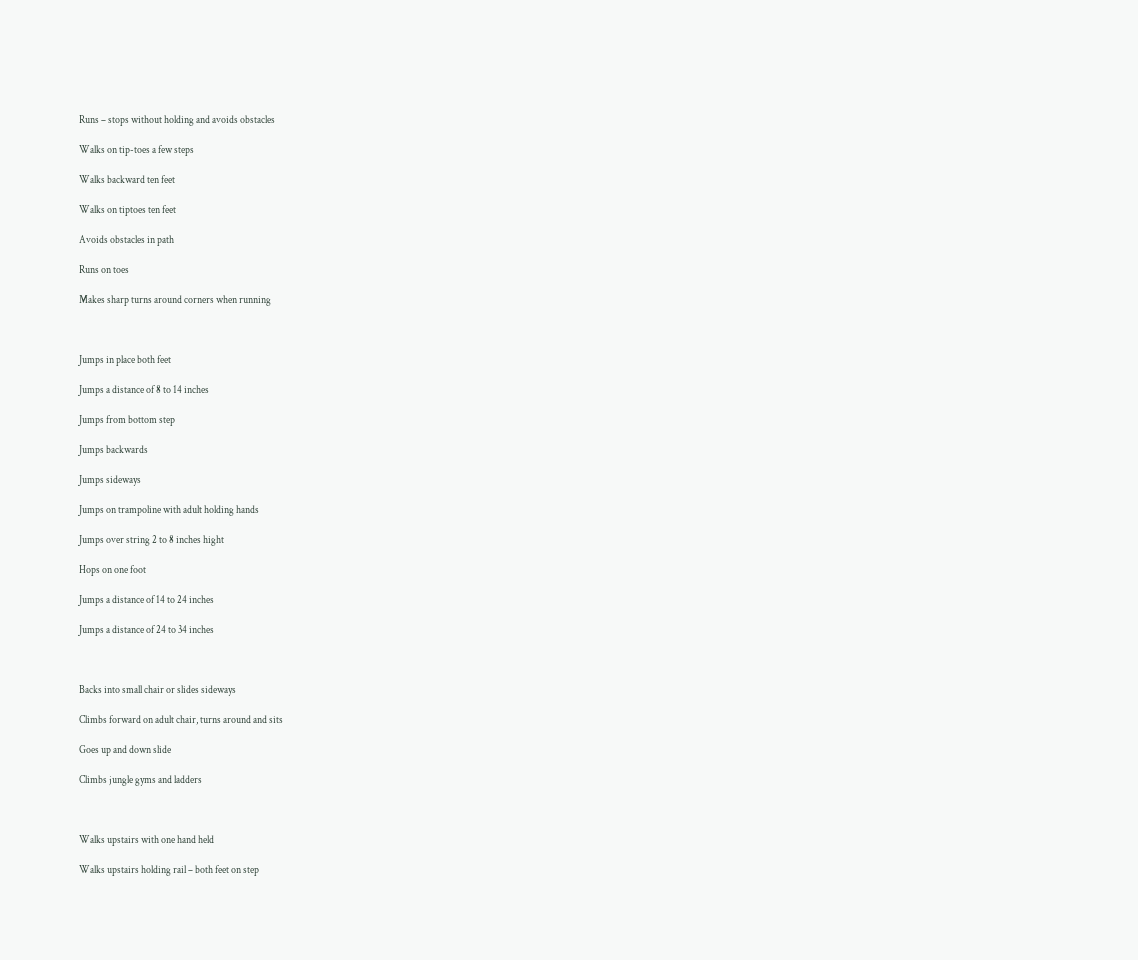Runs – stops without holding and avoids obstacles

Walks on tip-toes a few steps

Walks backward ten feet

Walks on tiptoes ten feet

Avoids obstacles in path

Runs on toes

Makes sharp turns around corners when running



Jumps in place both feet

Jumps a distance of 8 to 14 inches

Jumps from bottom step

Jumps backwards

Jumps sideways

Jumps on trampoline with adult holding hands

Jumps over string 2 to 8 inches hight

Hops on one foot

Jumps a distance of 14 to 24 inches

Jumps a distance of 24 to 34 inches



Backs into small chair or slides sideways

Climbs forward on adult chair, turns around and sits

Goes up and down slide

Climbs jungle gyms and ladders



Walks upstairs with one hand held

Walks upstairs holding rail – both feet on step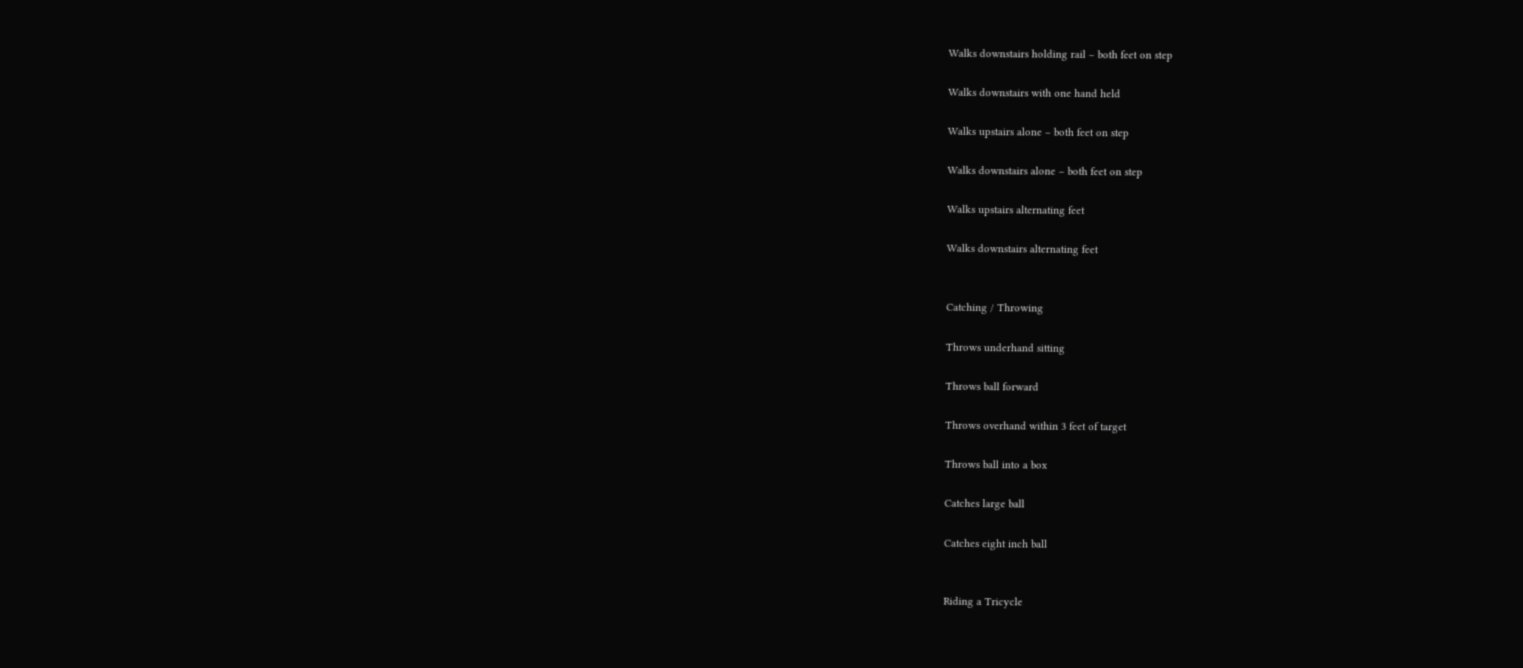Walks downstairs holding rail – both feet on step

Walks downstairs with one hand held

Walks upstairs alone – both feet on step

Walks downstairs alone – both feet on step

Walks upstairs alternating feet

Walks downstairs alternating feet


Catching / Throwing

Throws underhand sitting

Throws ball forward

Throws overhand within 3 feet of target

Throws ball into a box

Catches large ball

Catches eight inch ball


Riding a Tricycle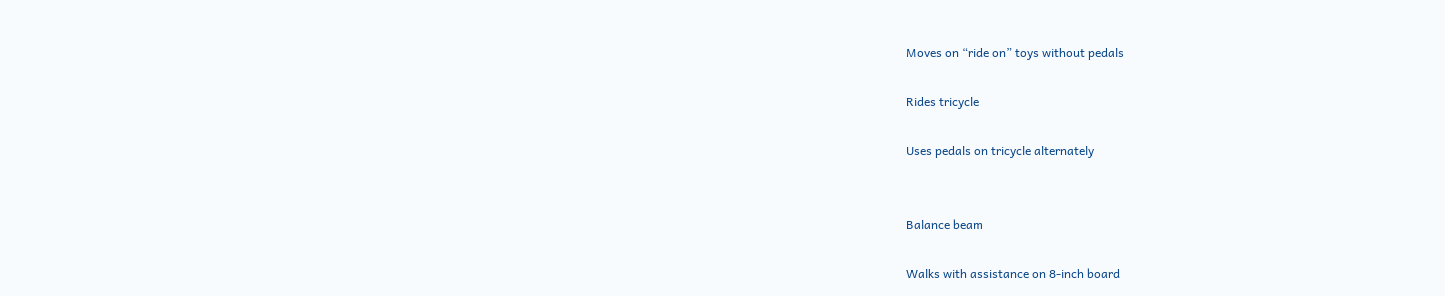Moves on “ride on” toys without pedals

Rides tricycle

Uses pedals on tricycle alternately


Balance beam

Walks with assistance on 8-inch board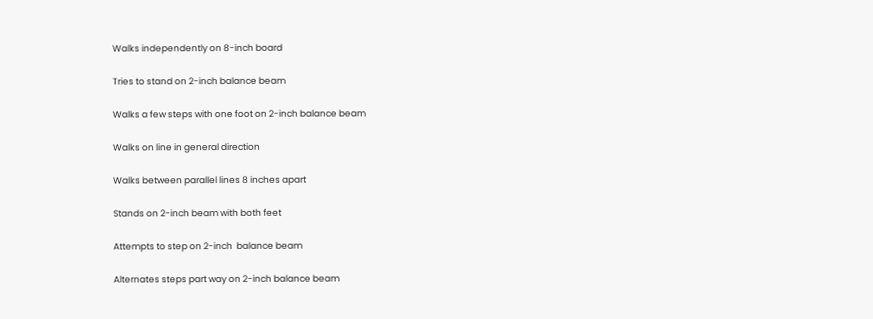Walks independently on 8-inch board

Tries to stand on 2-inch balance beam

Walks a few steps with one foot on 2-inch balance beam

Walks on line in general direction

Walks between parallel lines 8 inches apart

Stands on 2-inch beam with both feet

Attempts to step on 2-inch  balance beam

Alternates steps part way on 2-inch balance beam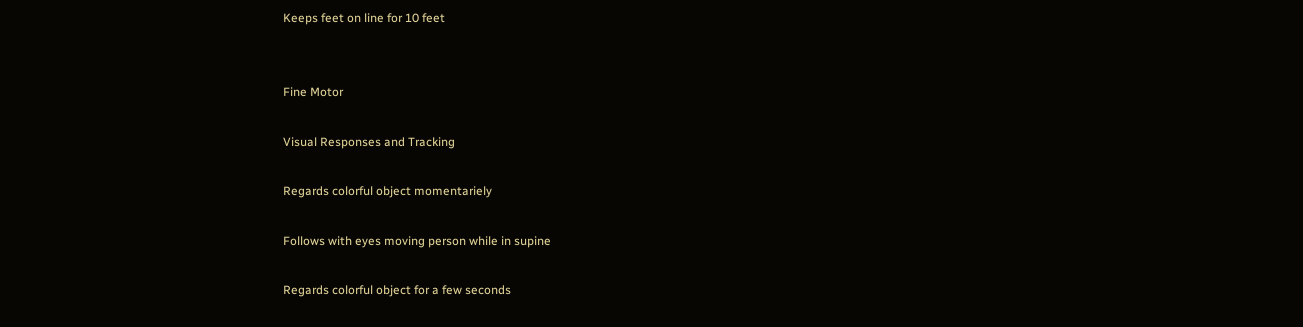Keeps feet on line for 10 feet


Fine Motor

Visual Responses and Tracking

Regards colorful object momentariely

Follows with eyes moving person while in supine

Regards colorful object for a few seconds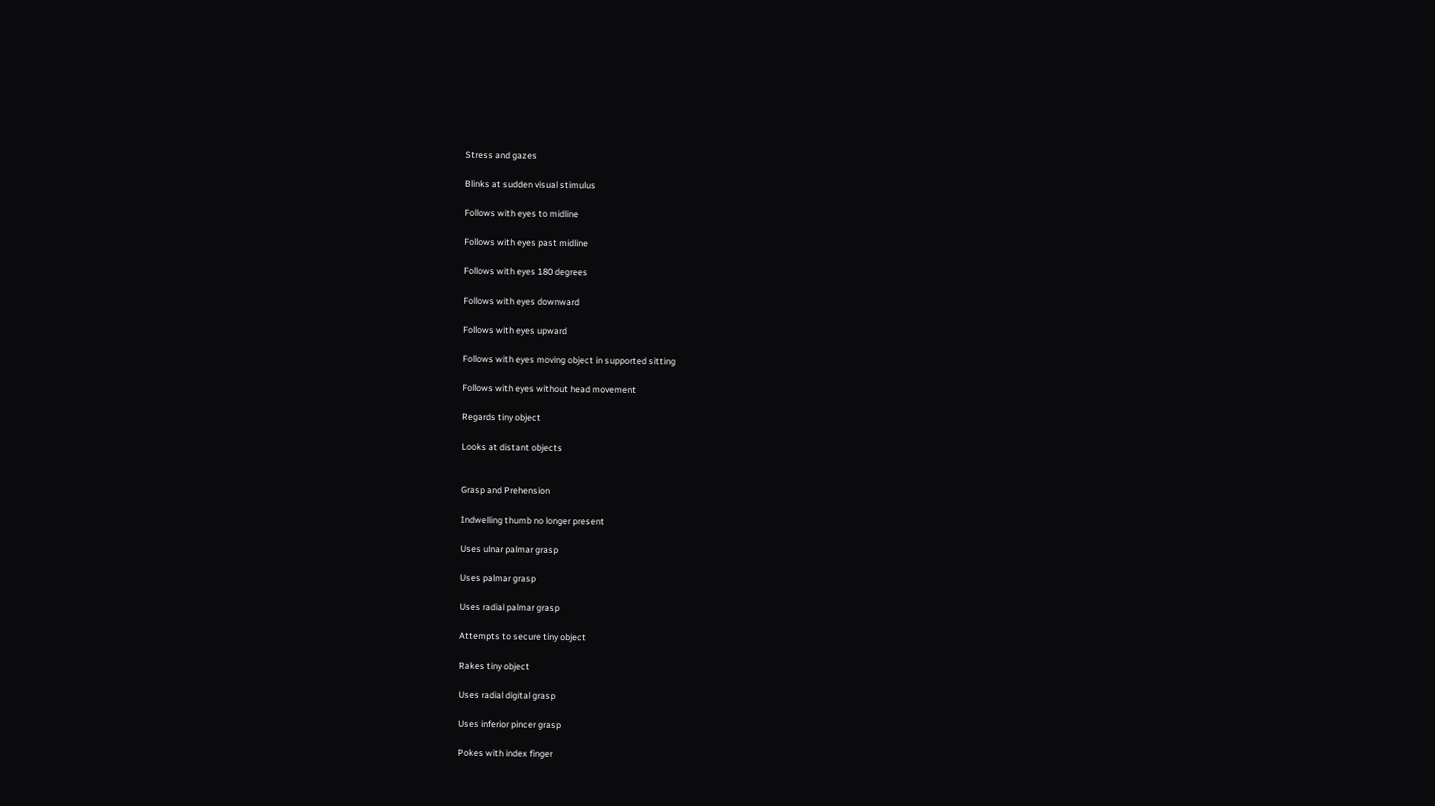Stress and gazes

Blinks at sudden visual stimulus

Follows with eyes to midline

Follows with eyes past midline

Follows with eyes 180 degrees

Follows with eyes downward

Follows with eyes upward

Follows with eyes moving object in supported sitting

Follows with eyes without head movement

Regards tiny object

Looks at distant objects


Grasp and Prehension

Indwelling thumb no longer present

Uses ulnar palmar grasp

Uses palmar grasp

Uses radial palmar grasp

Attempts to secure tiny object

Rakes tiny object

Uses radial digital grasp

Uses inferior pincer grasp

Pokes with index finger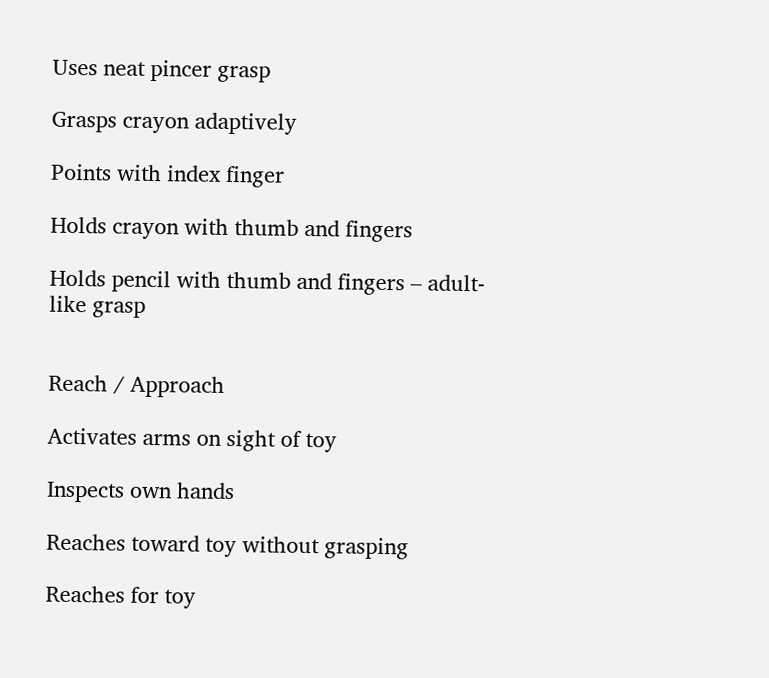Uses neat pincer grasp

Grasps crayon adaptively

Points with index finger

Holds crayon with thumb and fingers

Holds pencil with thumb and fingers – adult-like grasp


Reach / Approach

Activates arms on sight of toy

Inspects own hands

Reaches toward toy without grasping

Reaches for toy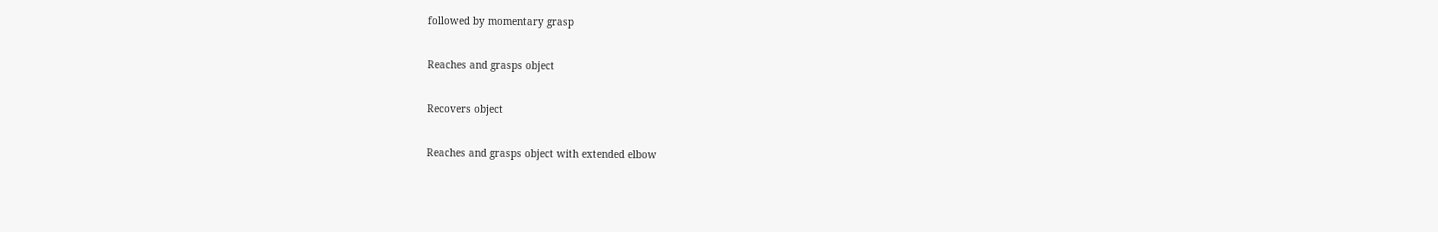followed by momentary grasp

Reaches and grasps object

Recovers object

Reaches and grasps object with extended elbow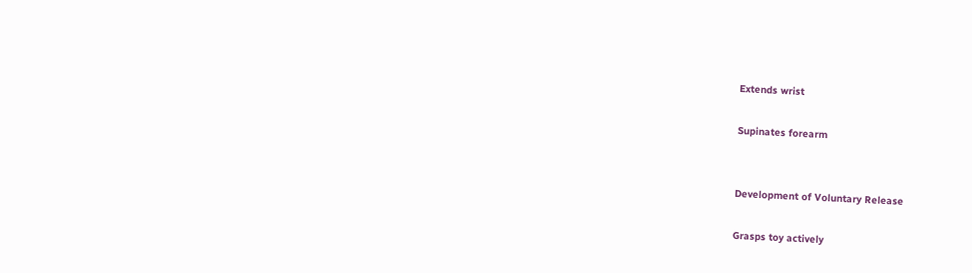Extends wrist

Supinates forearm


Development of Voluntary Release

Grasps toy actively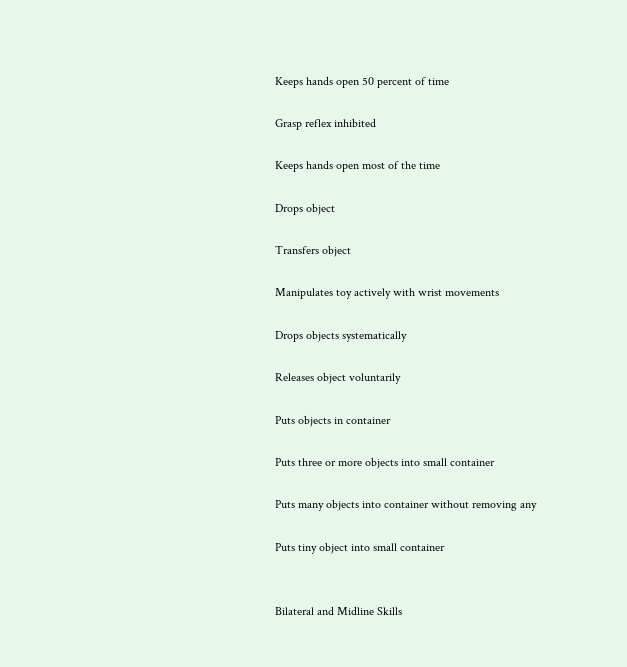Keeps hands open 50 percent of time

Grasp reflex inhibited

Keeps hands open most of the time

Drops object

Transfers object

Manipulates toy actively with wrist movements

Drops objects systematically

Releases object voluntarily

Puts objects in container

Puts three or more objects into small container

Puts many objects into container without removing any

Puts tiny object into small container


Bilateral and Midline Skills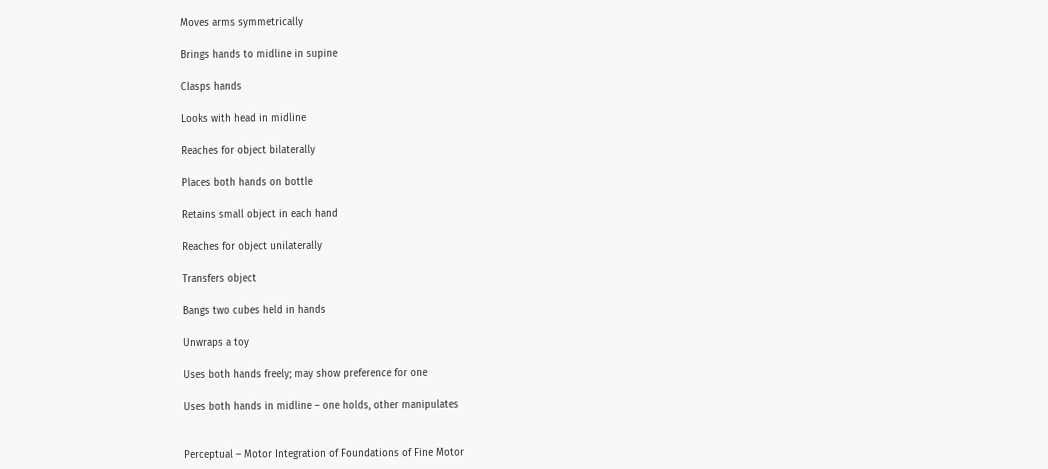Moves arms symmetrically

Brings hands to midline in supine

Clasps hands

Looks with head in midline

Reaches for object bilaterally

Places both hands on bottle

Retains small object in each hand

Reaches for object unilaterally

Transfers object

Bangs two cubes held in hands

Unwraps a toy

Uses both hands freely; may show preference for one

Uses both hands in midline – one holds, other manipulates


Perceptual – Motor Integration of Foundations of Fine Motor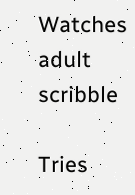Watches adult scribble

Tries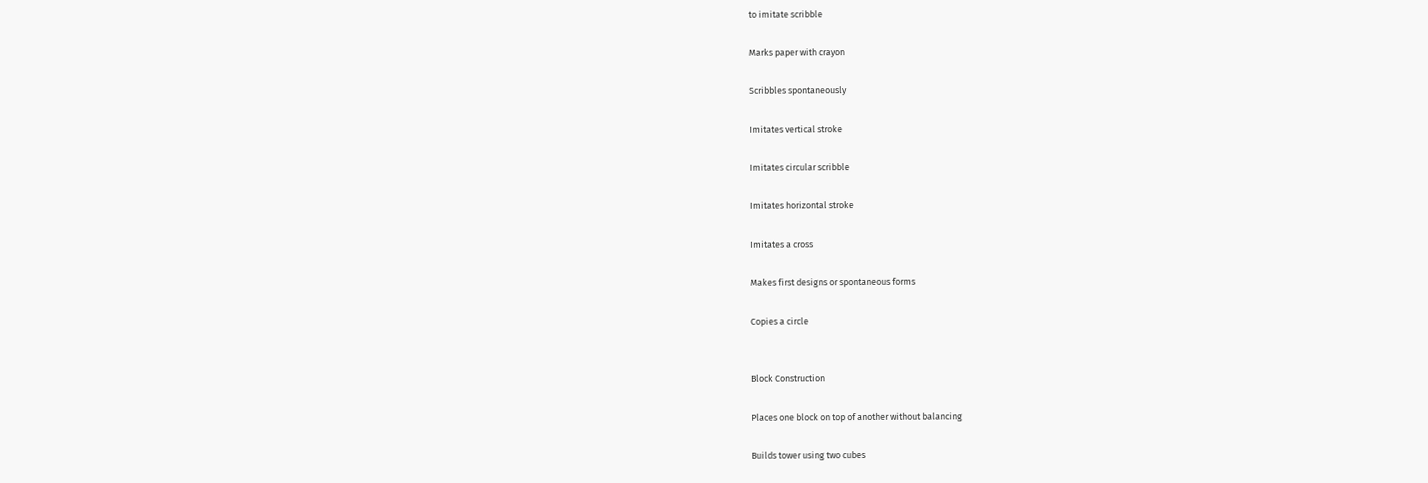to imitate scribble

Marks paper with crayon

Scribbles spontaneously

Imitates vertical stroke

Imitates circular scribble

Imitates horizontal stroke

Imitates a cross

Makes first designs or spontaneous forms

Copies a circle


Block Construction

Places one block on top of another without balancing

Builds tower using two cubes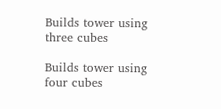Builds tower using three cubes

Builds tower using four cubes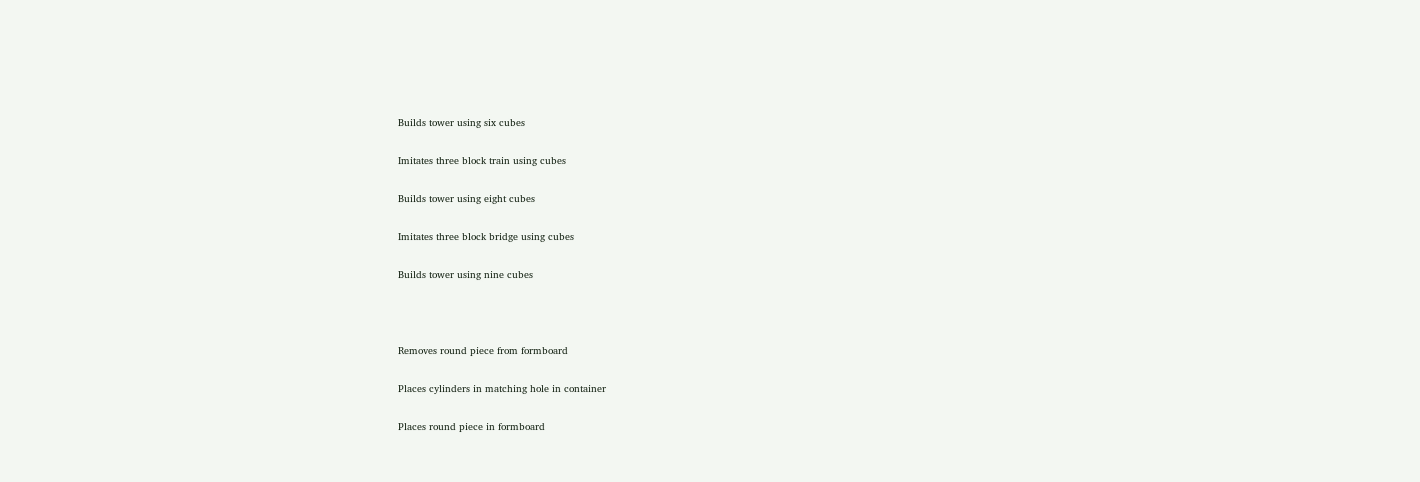Builds tower using six cubes

Imitates three block train using cubes

Builds tower using eight cubes

Imitates three block bridge using cubes

Builds tower using nine cubes



Removes round piece from formboard

Places cylinders in matching hole in container

Places round piece in formboard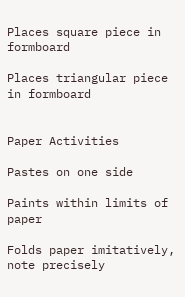Places square piece in formboard

Places triangular piece in formboard


Paper Activities

Pastes on one side

Paints within limits of paper

Folds paper imitatively, note precisely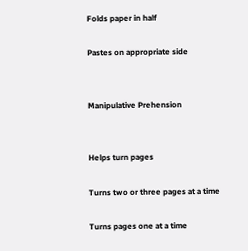Folds paper in half

Pastes on appropriate side


Manipulative Prehension


Helps turn pages

Turns two or three pages at a time

Turns pages one at a time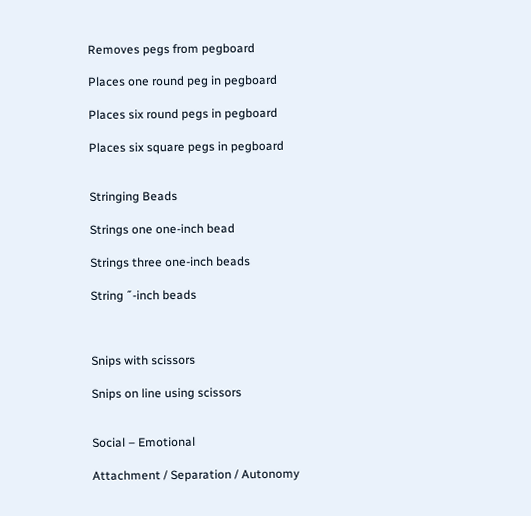Removes pegs from pegboard

Places one round peg in pegboard

Places six round pegs in pegboard

Places six square pegs in pegboard


Stringing Beads

Strings one one-inch bead

Strings three one-inch beads

String ˝-inch beads



Snips with scissors

Snips on line using scissors


Social – Emotional

Attachment / Separation / Autonomy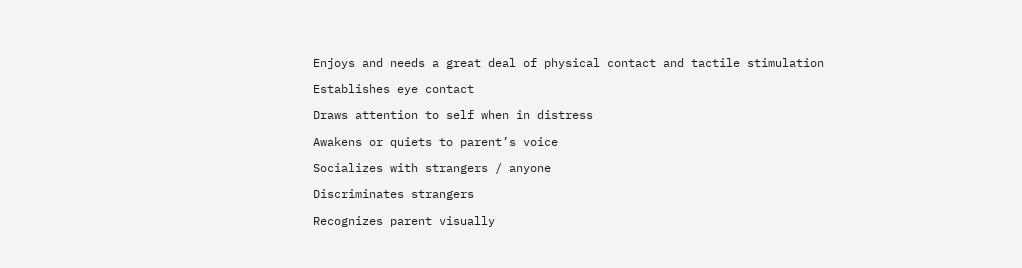Enjoys and needs a great deal of physical contact and tactile stimulation

Establishes eye contact

Draws attention to self when in distress

Awakens or quiets to parent’s voice

Socializes with strangers / anyone

Discriminates strangers

Recognizes parent visually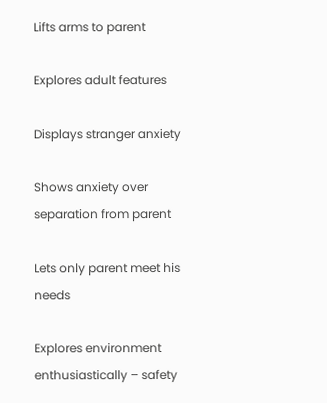Lifts arms to parent

Explores adult features

Displays stranger anxiety

Shows anxiety over separation from parent

Lets only parent meet his needs

Explores environment enthusiastically – safety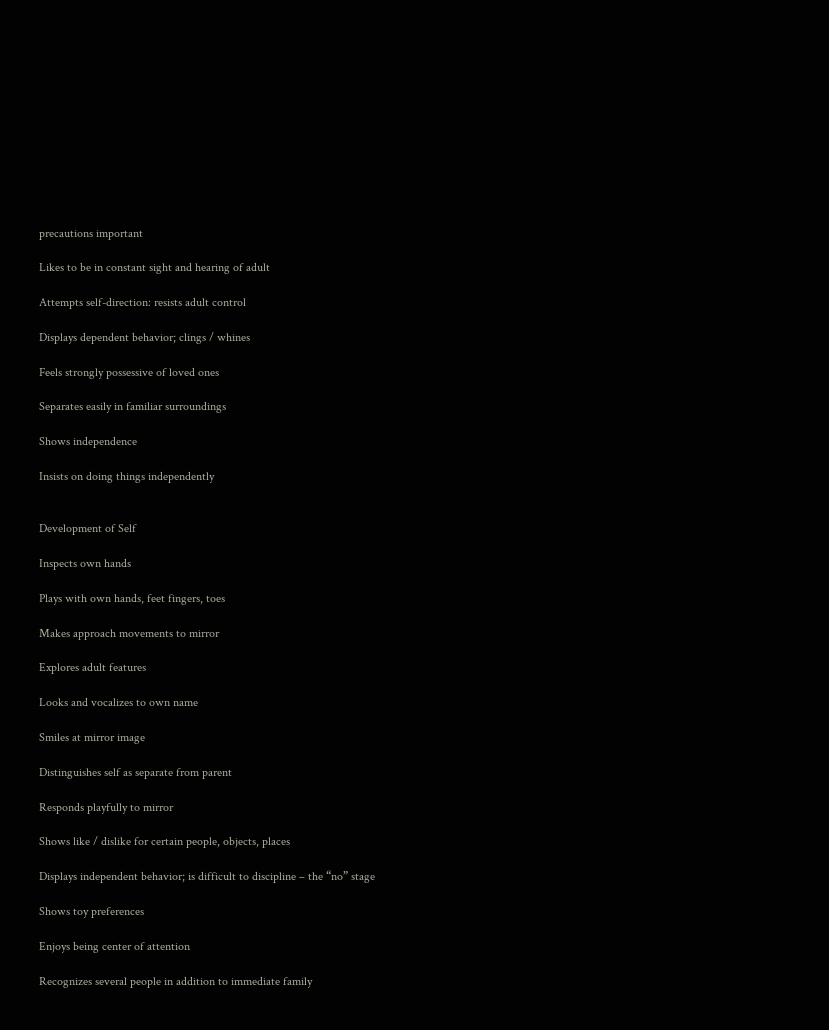precautions important

Likes to be in constant sight and hearing of adult

Attempts self-direction: resists adult control

Displays dependent behavior; clings / whines

Feels strongly possessive of loved ones

Separates easily in familiar surroundings

Shows independence

Insists on doing things independently


Development of Self

Inspects own hands

Plays with own hands, feet fingers, toes

Makes approach movements to mirror

Explores adult features

Looks and vocalizes to own name

Smiles at mirror image

Distinguishes self as separate from parent

Responds playfully to mirror

Shows like / dislike for certain people, objects, places

Displays independent behavior; is difficult to discipline – the “no” stage

Shows toy preferences

Enjoys being center of attention

Recognizes several people in addition to immediate family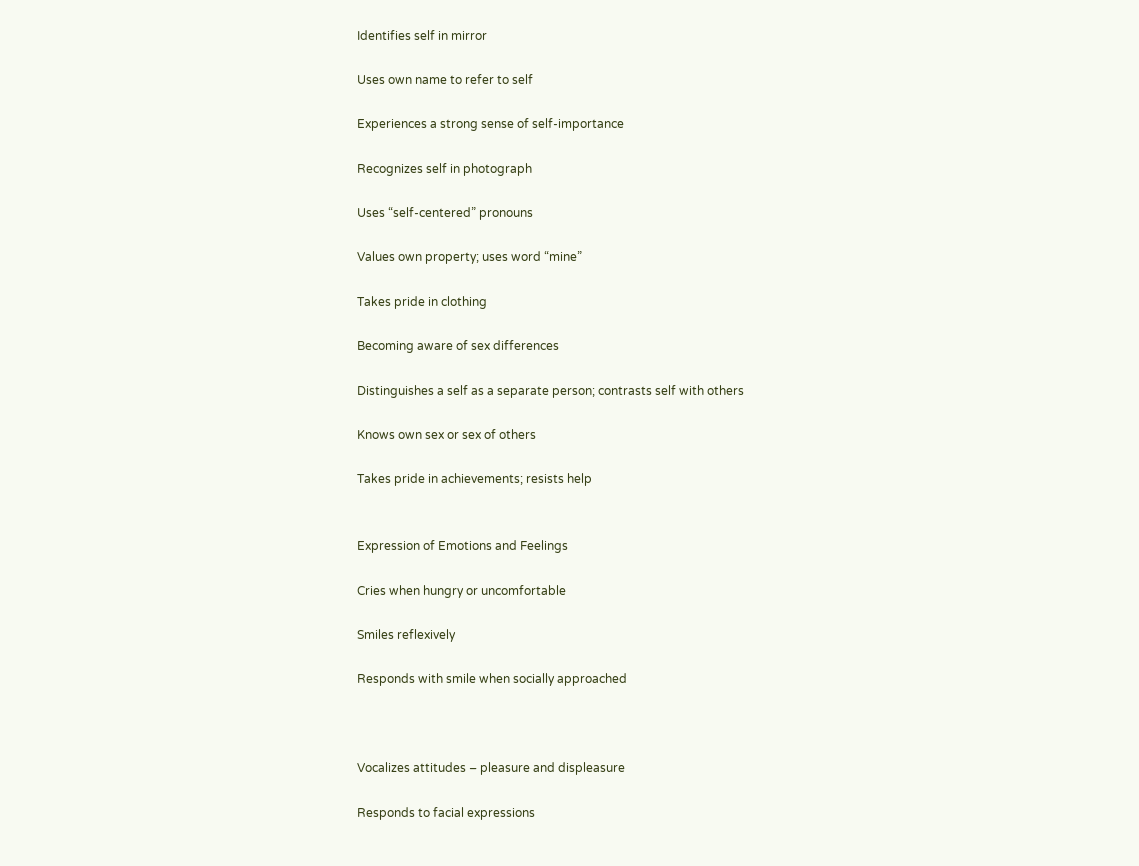Identifies self in mirror

Uses own name to refer to self

Experiences a strong sense of self-importance

Recognizes self in photograph

Uses “self-centered” pronouns

Values own property; uses word “mine”

Takes pride in clothing

Becoming aware of sex differences

Distinguishes a self as a separate person; contrasts self with others

Knows own sex or sex of others

Takes pride in achievements; resists help


Expression of Emotions and Feelings

Cries when hungry or uncomfortable

Smiles reflexively

Responds with smile when socially approached



Vocalizes attitudes – pleasure and displeasure

Responds to facial expressions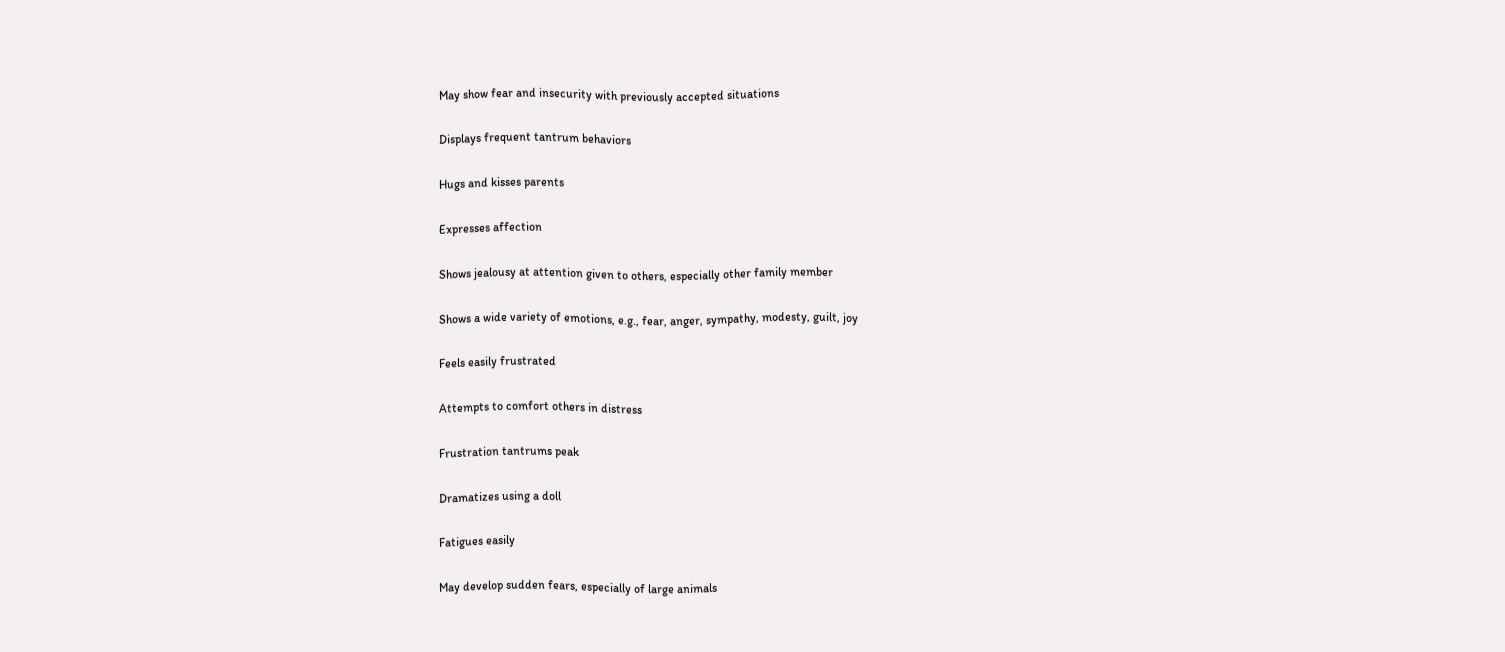May show fear and insecurity with previously accepted situations

Displays frequent tantrum behaviors

Hugs and kisses parents

Expresses affection

Shows jealousy at attention given to others, especially other family member

Shows a wide variety of emotions, e.g., fear, anger, sympathy, modesty, guilt, joy

Feels easily frustrated

Attempts to comfort others in distress

Frustration tantrums peak

Dramatizes using a doll

Fatigues easily

May develop sudden fears, especially of large animals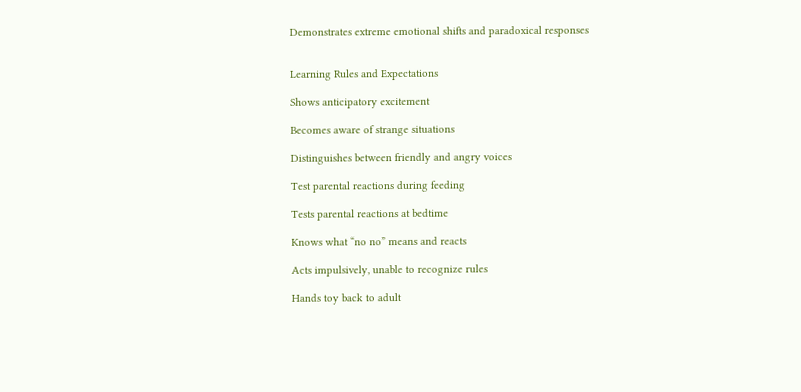Demonstrates extreme emotional shifts and paradoxical responses


Learning Rules and Expectations

Shows anticipatory excitement

Becomes aware of strange situations

Distinguishes between friendly and angry voices

Test parental reactions during feeding

Tests parental reactions at bedtime

Knows what “no no” means and reacts

Acts impulsively, unable to recognize rules

Hands toy back to adult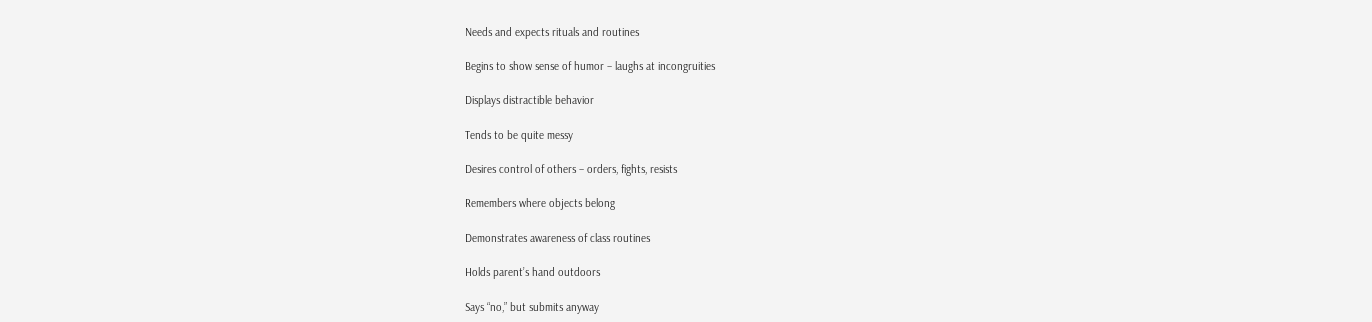Needs and expects rituals and routines

Begins to show sense of humor – laughs at incongruities

Displays distractible behavior

Tends to be quite messy

Desires control of others – orders, fights, resists

Remembers where objects belong

Demonstrates awareness of class routines

Holds parent’s hand outdoors

Says “no,” but submits anyway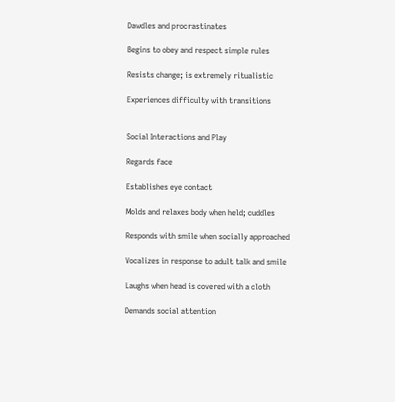Dawdles and procrastinates

Begins to obey and respect simple rules

Resists change; is extremely ritualistic

Experiences difficulty with transitions


Social Interactions and Play

Regards face

Establishes eye contact

Molds and relaxes body when held; cuddles

Responds with smile when socially approached

Vocalizes in response to adult talk and smile

Laughs when head is covered with a cloth

Demands social attention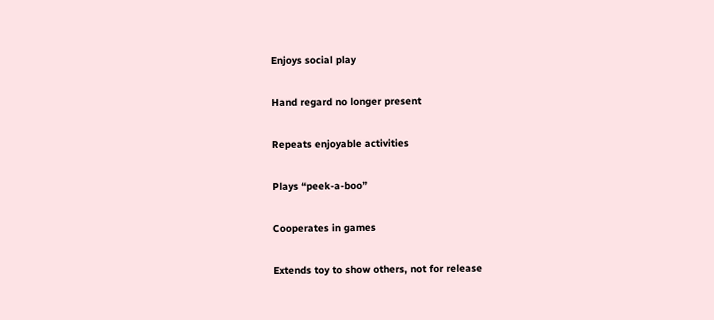Enjoys social play

Hand regard no longer present

Repeats enjoyable activities

Plays “peek-a-boo”

Cooperates in games

Extends toy to show others, not for release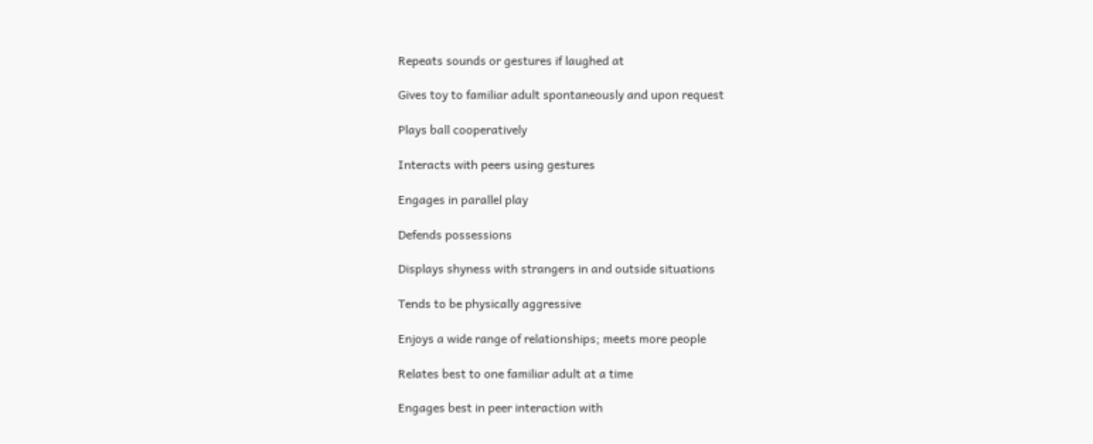Repeats sounds or gestures if laughed at

Gives toy to familiar adult spontaneously and upon request

Plays ball cooperatively

Interacts with peers using gestures

Engages in parallel play

Defends possessions

Displays shyness with strangers in and outside situations

Tends to be physically aggressive

Enjoys a wide range of relationships; meets more people

Relates best to one familiar adult at a time

Engages best in peer interaction with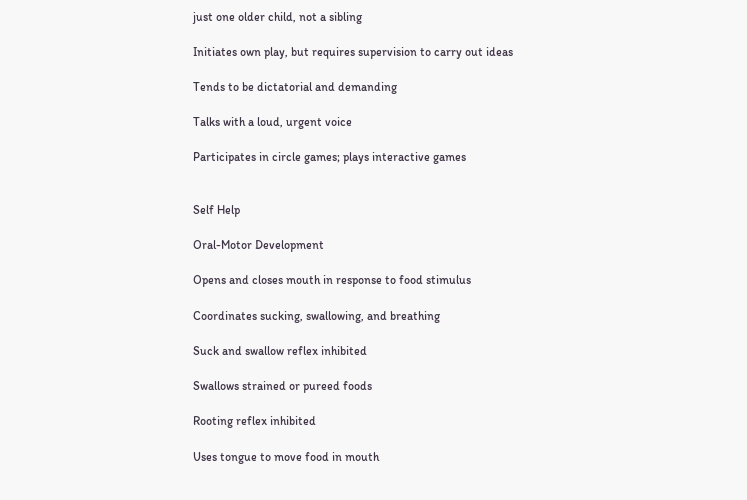just one older child, not a sibling

Initiates own play, but requires supervision to carry out ideas

Tends to be dictatorial and demanding

Talks with a loud, urgent voice

Participates in circle games; plays interactive games


Self Help

Oral-Motor Development

Opens and closes mouth in response to food stimulus

Coordinates sucking, swallowing, and breathing

Suck and swallow reflex inhibited

Swallows strained or pureed foods

Rooting reflex inhibited

Uses tongue to move food in mouth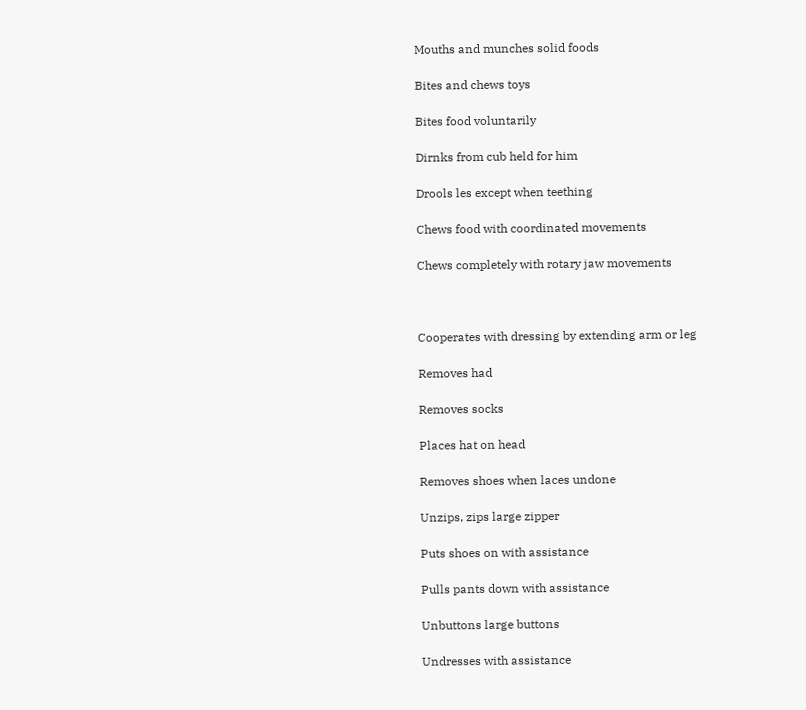Mouths and munches solid foods

Bites and chews toys

Bites food voluntarily

Dirnks from cub held for him

Drools les except when teething

Chews food with coordinated movements

Chews completely with rotary jaw movements



Cooperates with dressing by extending arm or leg

Removes had

Removes socks

Places hat on head

Removes shoes when laces undone

Unzips, zips large zipper

Puts shoes on with assistance

Pulls pants down with assistance

Unbuttons large buttons

Undresses with assistance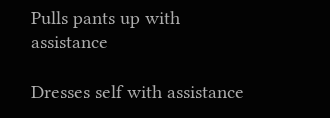Pulls pants up with assistance

Dresses self with assistance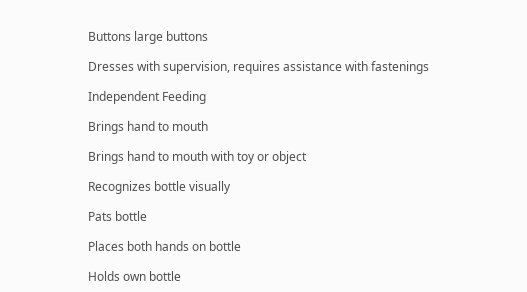Buttons large buttons

Dresses with supervision, requires assistance with fastenings

Independent Feeding

Brings hand to mouth

Brings hand to mouth with toy or object

Recognizes bottle visually

Pats bottle

Places both hands on bottle

Holds own bottle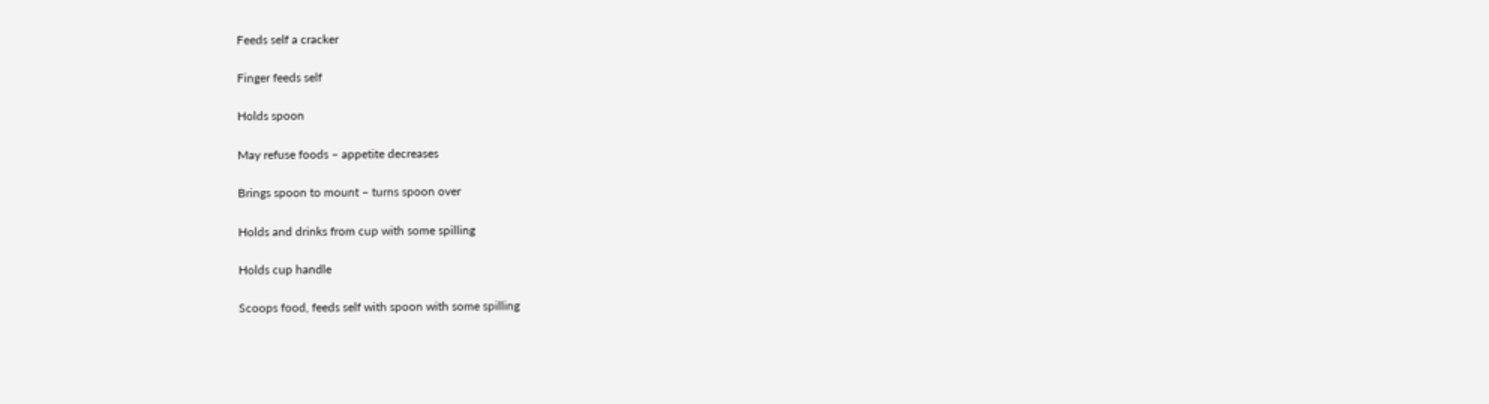Feeds self a cracker

Finger feeds self

Holds spoon

May refuse foods – appetite decreases

Brings spoon to mount – turns spoon over

Holds and drinks from cup with some spilling

Holds cup handle

Scoops food, feeds self with spoon with some spilling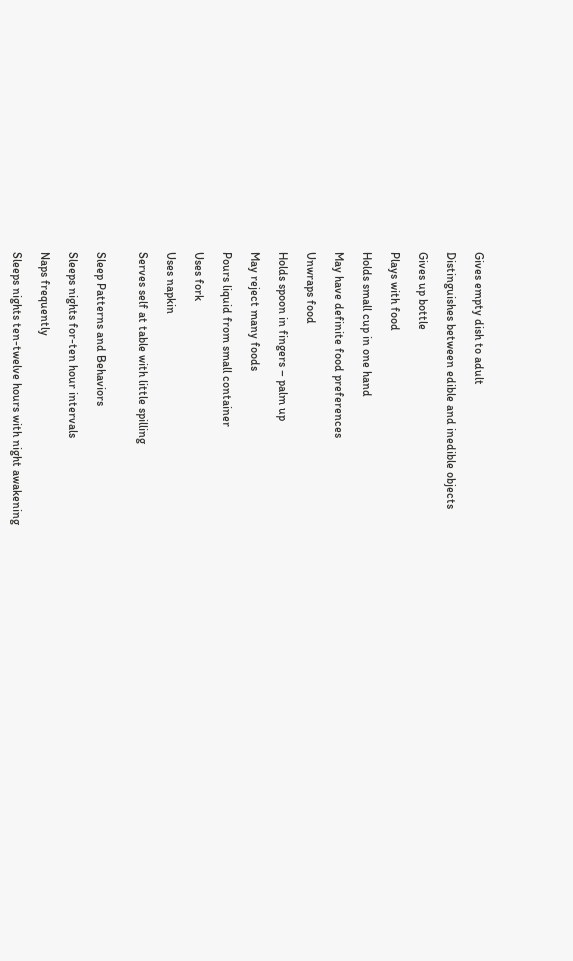Gives empty dish to adult

Distinguishes between edible and inedible objects

Gives up bottle

Plays with food

Holds small cup in one hand

May have definite food preferences

Unwraps food

Holds spoon in fingers – palm up

May reject many foods

Pours liquid from small container

Uses fork

Uses napkin

Serves self at table with little spilling


Sleep Patterns and Behaviors

Sleeps nights for-ten hour intervals

Naps frequently

Sleeps nights ten-twelve hours with night awakening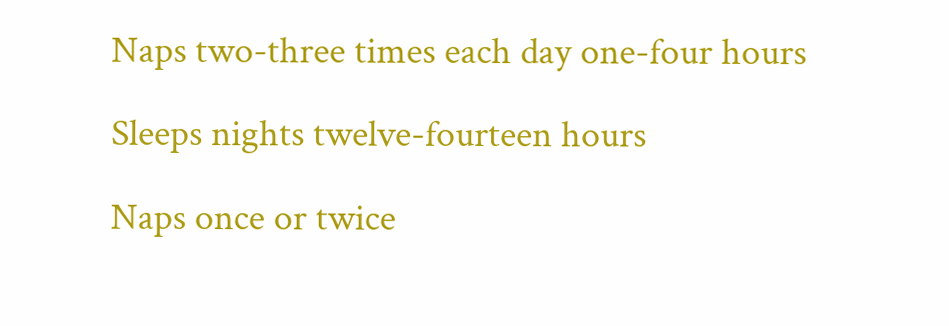Naps two-three times each day one-four hours

Sleeps nights twelve-fourteen hours

Naps once or twice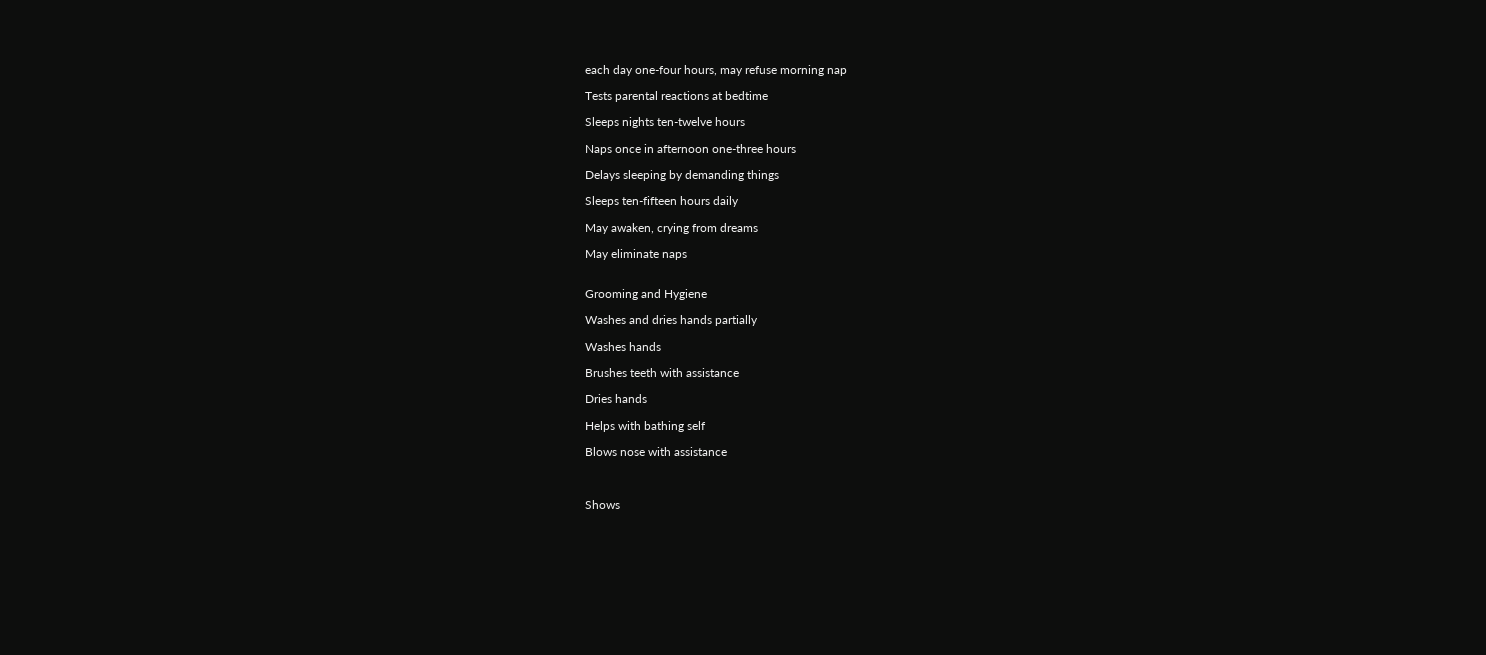each day one-four hours, may refuse morning nap

Tests parental reactions at bedtime

Sleeps nights ten-twelve hours

Naps once in afternoon one-three hours

Delays sleeping by demanding things

Sleeps ten-fifteen hours daily

May awaken, crying from dreams

May eliminate naps


Grooming and Hygiene

Washes and dries hands partially

Washes hands

Brushes teeth with assistance

Dries hands

Helps with bathing self

Blows nose with assistance



Shows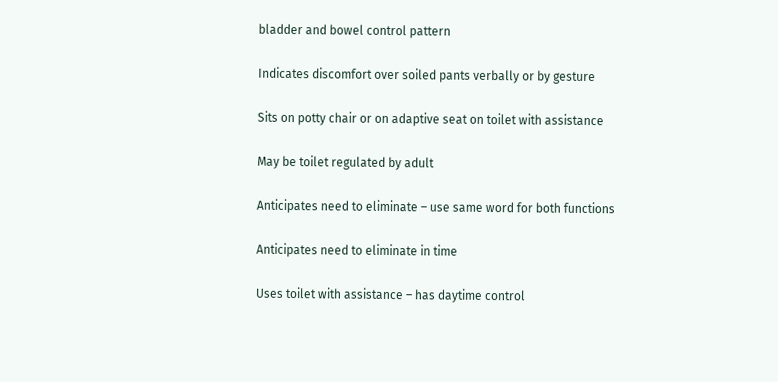bladder and bowel control pattern

Indicates discomfort over soiled pants verbally or by gesture

Sits on potty chair or on adaptive seat on toilet with assistance

May be toilet regulated by adult

Anticipates need to eliminate – use same word for both functions

Anticipates need to eliminate in time

Uses toilet with assistance – has daytime control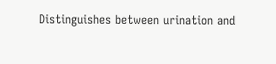Distinguishes between urination and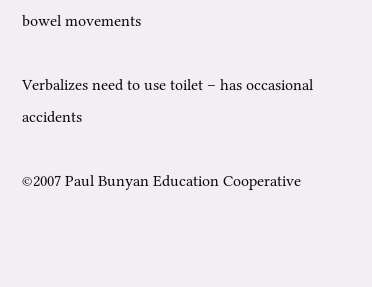bowel movements

Verbalizes need to use toilet – has occasional accidents

©2007 Paul Bunyan Education Cooperative